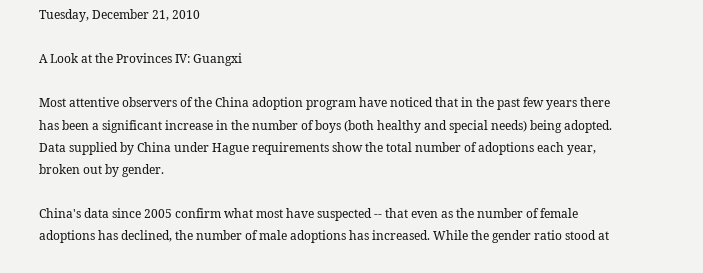Tuesday, December 21, 2010

A Look at the Provinces IV: Guangxi

Most attentive observers of the China adoption program have noticed that in the past few years there has been a significant increase in the number of boys (both healthy and special needs) being adopted. Data supplied by China under Hague requirements show the total number of adoptions each year, broken out by gender.

China's data since 2005 confirm what most have suspected -- that even as the number of female adoptions has declined, the number of male adoptions has increased. While the gender ratio stood at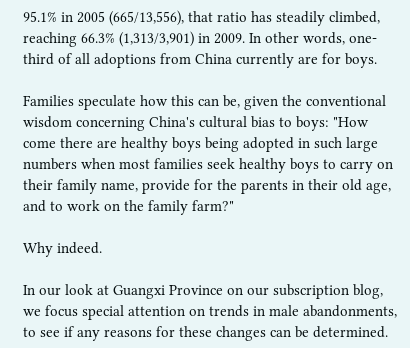95.1% in 2005 (665/13,556), that ratio has steadily climbed, reaching 66.3% (1,313/3,901) in 2009. In other words, one-third of all adoptions from China currently are for boys.

Families speculate how this can be, given the conventional wisdom concerning China's cultural bias to boys: "How come there are healthy boys being adopted in such large numbers when most families seek healthy boys to carry on their family name, provide for the parents in their old age, and to work on the family farm?"

Why indeed.

In our look at Guangxi Province on our subscription blog, we focus special attention on trends in male abandonments, to see if any reasons for these changes can be determined.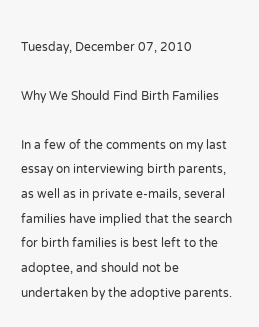Tuesday, December 07, 2010

Why We Should Find Birth Families

In a few of the comments on my last essay on interviewing birth parents, as well as in private e-mails, several families have implied that the search for birth families is best left to the adoptee, and should not be undertaken by the adoptive parents.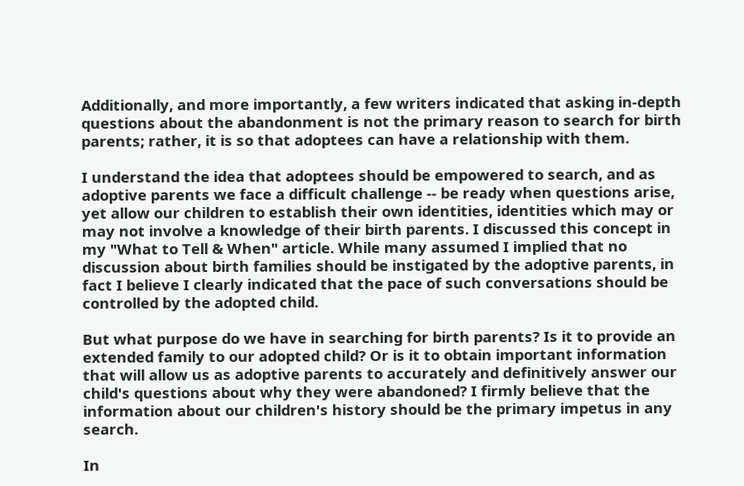Additionally, and more importantly, a few writers indicated that asking in-depth questions about the abandonment is not the primary reason to search for birth parents; rather, it is so that adoptees can have a relationship with them.

I understand the idea that adoptees should be empowered to search, and as adoptive parents we face a difficult challenge -- be ready when questions arise, yet allow our children to establish their own identities, identities which may or may not involve a knowledge of their birth parents. I discussed this concept in my "What to Tell & When" article. While many assumed I implied that no discussion about birth families should be instigated by the adoptive parents, in fact I believe I clearly indicated that the pace of such conversations should be controlled by the adopted child.

But what purpose do we have in searching for birth parents? Is it to provide an extended family to our adopted child? Or is it to obtain important information that will allow us as adoptive parents to accurately and definitively answer our child's questions about why they were abandoned? I firmly believe that the information about our children's history should be the primary impetus in any search.

In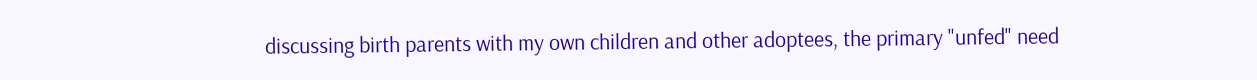discussing birth parents with my own children and other adoptees, the primary "unfed" need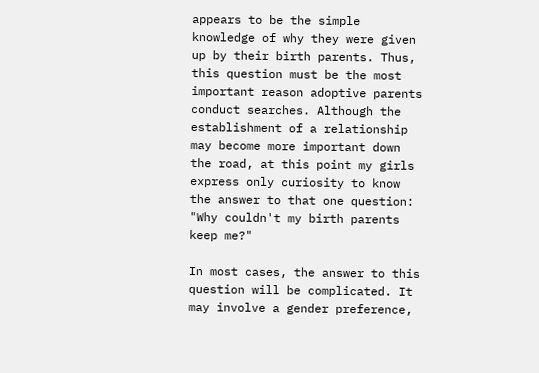appears to be the simple knowledge of why they were given up by their birth parents. Thus, this question must be the most important reason adoptive parents conduct searches. Although the establishment of a relationship may become more important down the road, at this point my girls express only curiosity to know the answer to that one question: "Why couldn't my birth parents keep me?"

In most cases, the answer to this question will be complicated. It may involve a gender preference,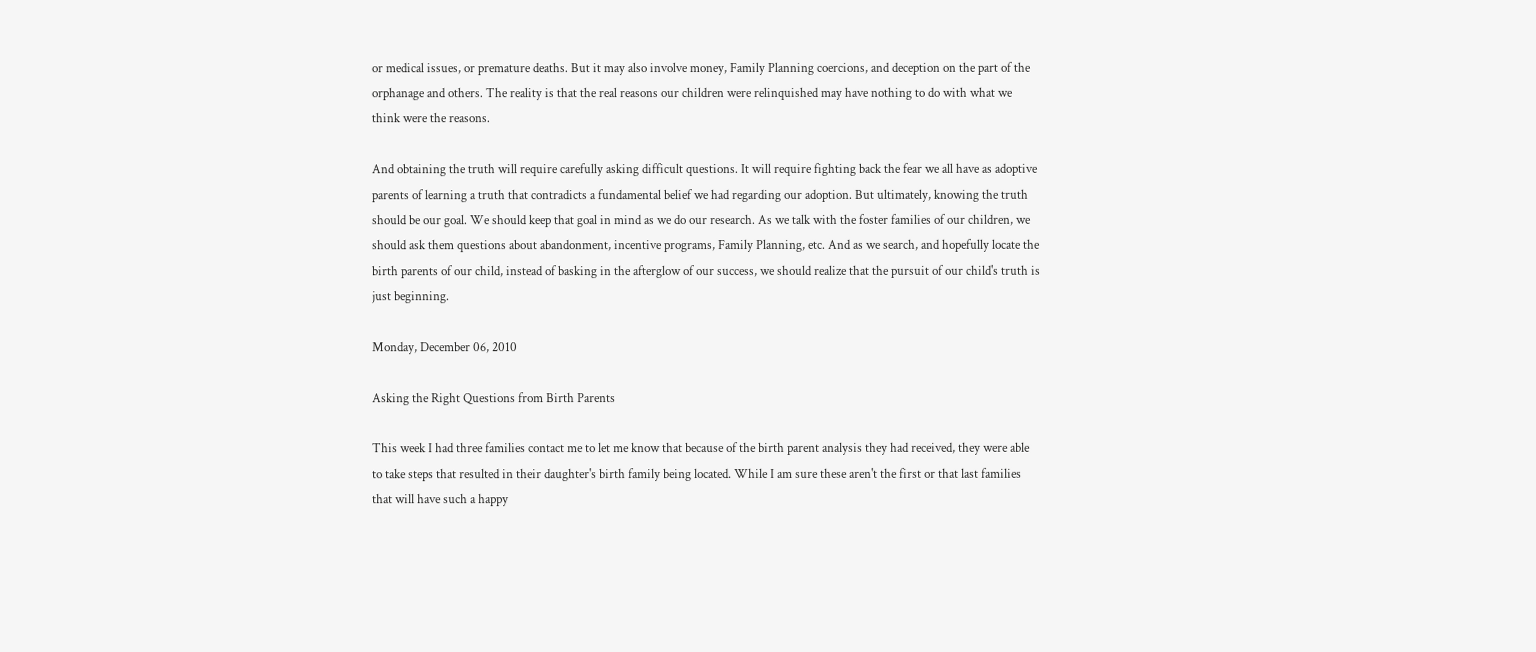or medical issues, or premature deaths. But it may also involve money, Family Planning coercions, and deception on the part of the orphanage and others. The reality is that the real reasons our children were relinquished may have nothing to do with what we think were the reasons.

And obtaining the truth will require carefully asking difficult questions. It will require fighting back the fear we all have as adoptive parents of learning a truth that contradicts a fundamental belief we had regarding our adoption. But ultimately, knowing the truth should be our goal. We should keep that goal in mind as we do our research. As we talk with the foster families of our children, we should ask them questions about abandonment, incentive programs, Family Planning, etc. And as we search, and hopefully locate the birth parents of our child, instead of basking in the afterglow of our success, we should realize that the pursuit of our child's truth is just beginning.

Monday, December 06, 2010

Asking the Right Questions from Birth Parents

This week I had three families contact me to let me know that because of the birth parent analysis they had received, they were able to take steps that resulted in their daughter's birth family being located. While I am sure these aren't the first or that last families that will have such a happy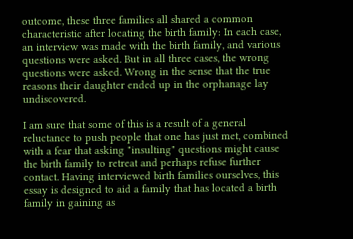outcome, these three families all shared a common characteristic after locating the birth family: In each case, an interview was made with the birth family, and various questions were asked. But in all three cases, the wrong questions were asked. Wrong in the sense that the true reasons their daughter ended up in the orphanage lay undiscovered.

I am sure that some of this is a result of a general reluctance to push people that one has just met, combined with a fear that asking "insulting" questions might cause the birth family to retreat and perhaps refuse further contact. Having interviewed birth families ourselves, this essay is designed to aid a family that has located a birth family in gaining as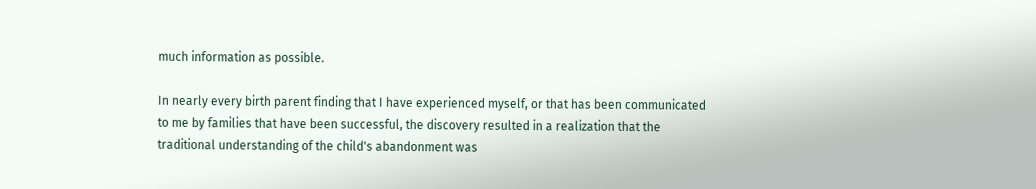much information as possible.

In nearly every birth parent finding that I have experienced myself, or that has been communicated to me by families that have been successful, the discovery resulted in a realization that the traditional understanding of the child's abandonment was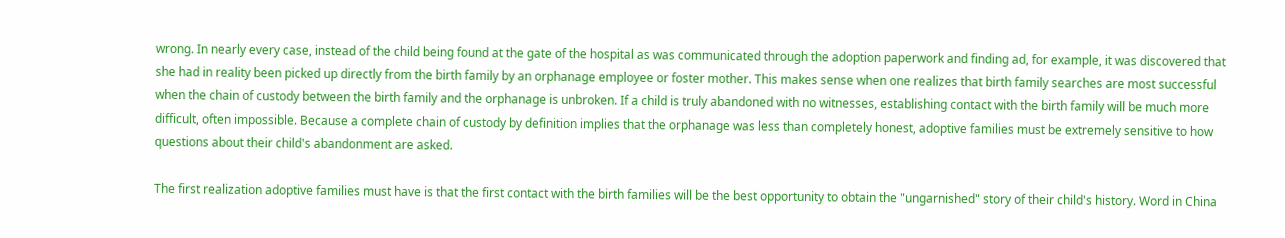wrong. In nearly every case, instead of the child being found at the gate of the hospital as was communicated through the adoption paperwork and finding ad, for example, it was discovered that she had in reality been picked up directly from the birth family by an orphanage employee or foster mother. This makes sense when one realizes that birth family searches are most successful when the chain of custody between the birth family and the orphanage is unbroken. If a child is truly abandoned with no witnesses, establishing contact with the birth family will be much more difficult, often impossible. Because a complete chain of custody by definition implies that the orphanage was less than completely honest, adoptive families must be extremely sensitive to how questions about their child's abandonment are asked.

The first realization adoptive families must have is that the first contact with the birth families will be the best opportunity to obtain the "ungarnished" story of their child's history. Word in China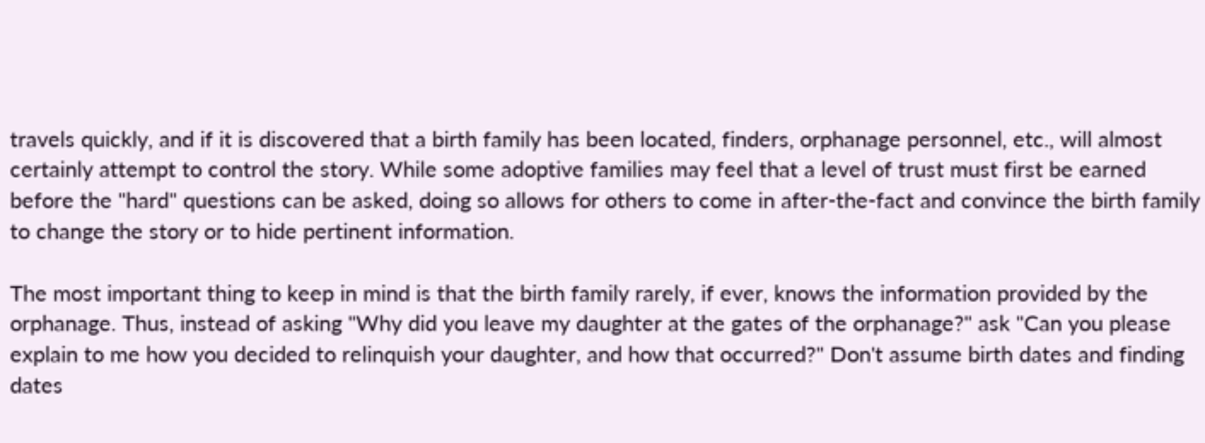travels quickly, and if it is discovered that a birth family has been located, finders, orphanage personnel, etc., will almost certainly attempt to control the story. While some adoptive families may feel that a level of trust must first be earned before the "hard" questions can be asked, doing so allows for others to come in after-the-fact and convince the birth family to change the story or to hide pertinent information.

The most important thing to keep in mind is that the birth family rarely, if ever, knows the information provided by the orphanage. Thus, instead of asking "Why did you leave my daughter at the gates of the orphanage?" ask "Can you please explain to me how you decided to relinquish your daughter, and how that occurred?" Don't assume birth dates and finding dates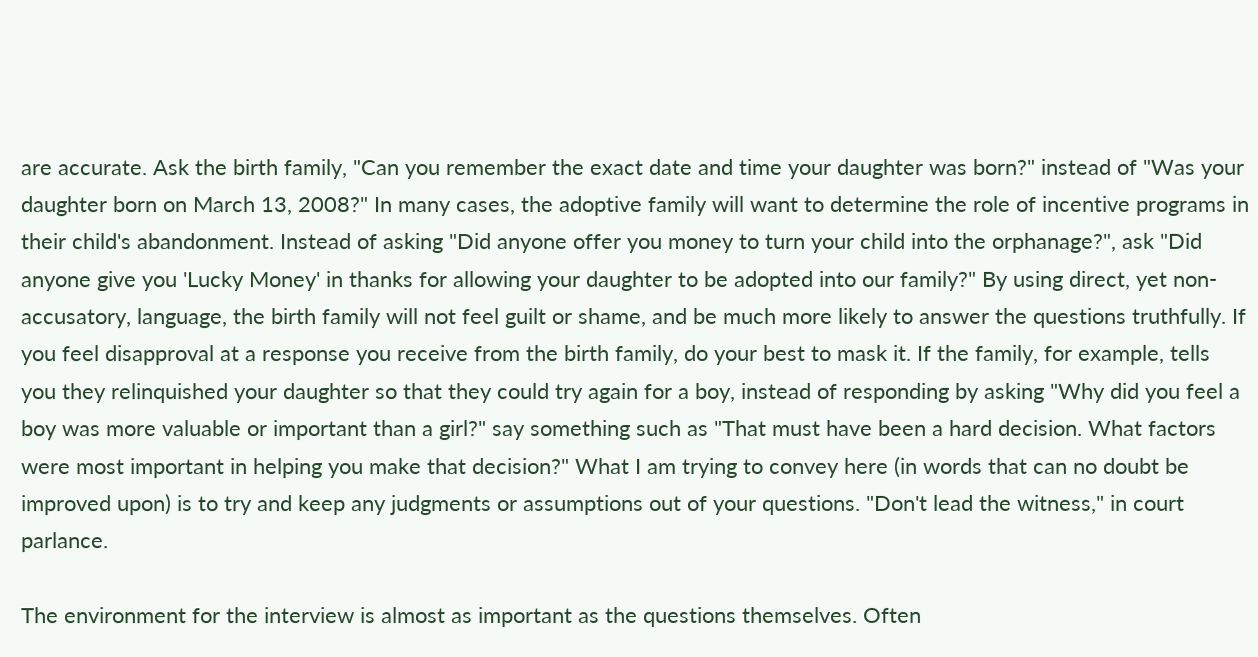are accurate. Ask the birth family, "Can you remember the exact date and time your daughter was born?" instead of "Was your daughter born on March 13, 2008?" In many cases, the adoptive family will want to determine the role of incentive programs in their child's abandonment. Instead of asking "Did anyone offer you money to turn your child into the orphanage?", ask "Did anyone give you 'Lucky Money' in thanks for allowing your daughter to be adopted into our family?" By using direct, yet non-accusatory, language, the birth family will not feel guilt or shame, and be much more likely to answer the questions truthfully. If you feel disapproval at a response you receive from the birth family, do your best to mask it. If the family, for example, tells you they relinquished your daughter so that they could try again for a boy, instead of responding by asking "Why did you feel a boy was more valuable or important than a girl?" say something such as "That must have been a hard decision. What factors were most important in helping you make that decision?" What I am trying to convey here (in words that can no doubt be improved upon) is to try and keep any judgments or assumptions out of your questions. "Don't lead the witness," in court parlance.

The environment for the interview is almost as important as the questions themselves. Often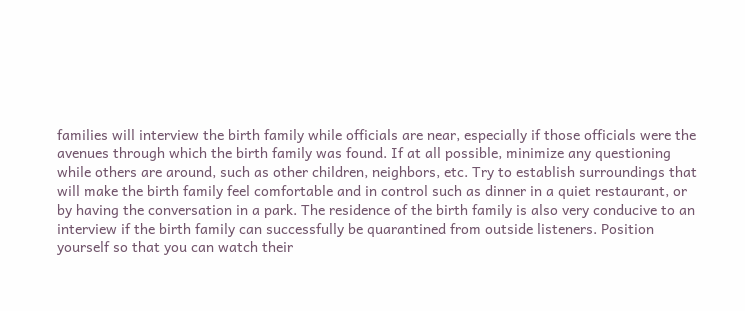families will interview the birth family while officials are near, especially if those officials were the avenues through which the birth family was found. If at all possible, minimize any questioning while others are around, such as other children, neighbors, etc. Try to establish surroundings that will make the birth family feel comfortable and in control such as dinner in a quiet restaurant, or by having the conversation in a park. The residence of the birth family is also very conducive to an interview if the birth family can successfully be quarantined from outside listeners. Position yourself so that you can watch their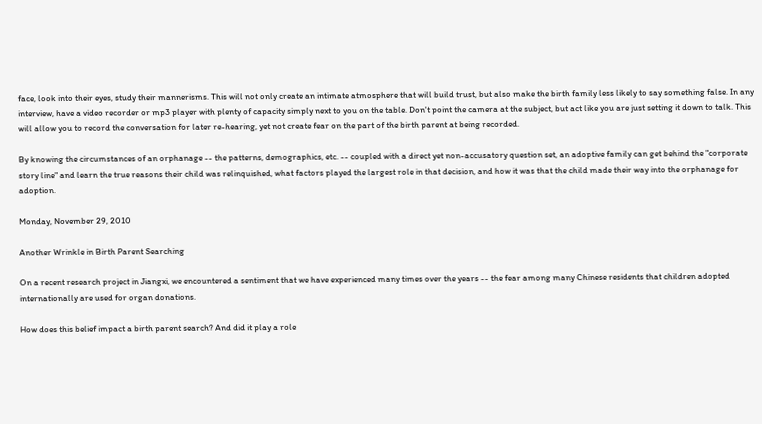face, look into their eyes, study their mannerisms. This will not only create an intimate atmosphere that will build trust, but also make the birth family less likely to say something false. In any interview, have a video recorder or mp3 player with plenty of capacity simply next to you on the table. Don't point the camera at the subject, but act like you are just setting it down to talk. This will allow you to record the conversation for later re-hearing, yet not create fear on the part of the birth parent at being recorded.

By knowing the circumstances of an orphanage -- the patterns, demographics, etc. -- coupled with a direct yet non-accusatory question set, an adoptive family can get behind the "corporate story line" and learn the true reasons their child was relinquished, what factors played the largest role in that decision, and how it was that the child made their way into the orphanage for adoption.

Monday, November 29, 2010

Another Wrinkle in Birth Parent Searching

On a recent research project in Jiangxi, we encountered a sentiment that we have experienced many times over the years -- the fear among many Chinese residents that children adopted internationally are used for organ donations.

How does this belief impact a birth parent search? And did it play a role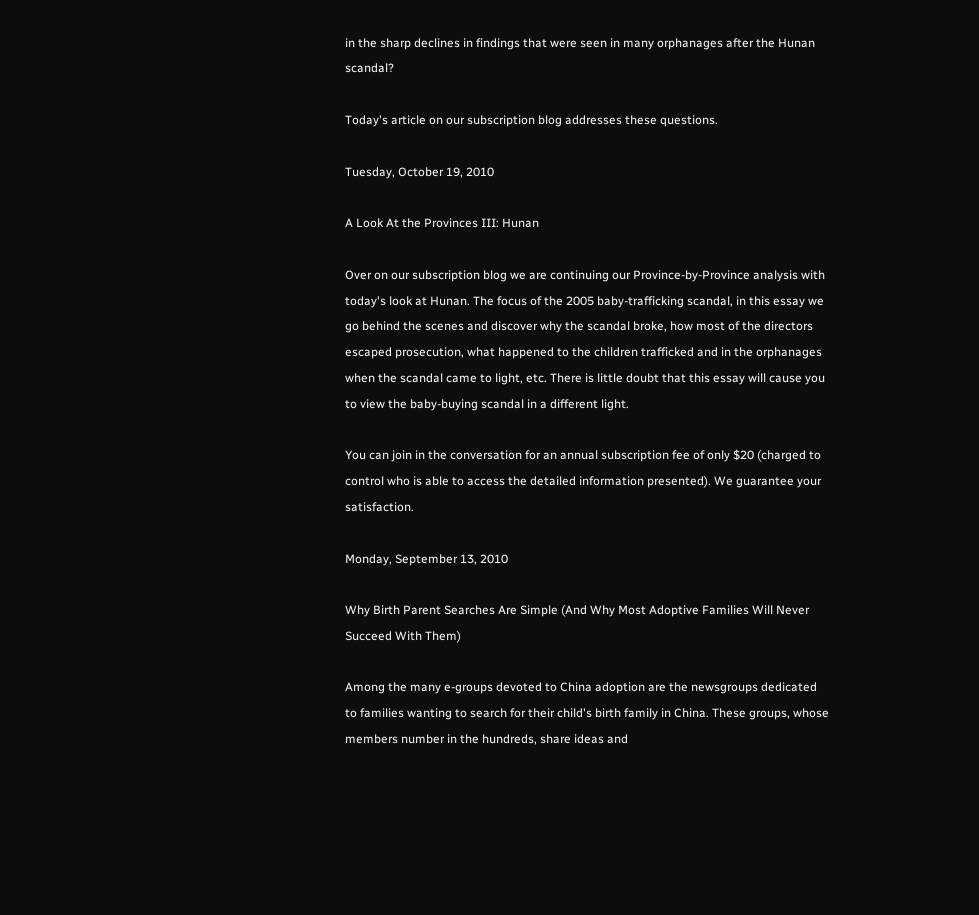in the sharp declines in findings that were seen in many orphanages after the Hunan scandal?

Today's article on our subscription blog addresses these questions.

Tuesday, October 19, 2010

A Look At the Provinces III: Hunan

Over on our subscription blog we are continuing our Province-by-Province analysis with today's look at Hunan. The focus of the 2005 baby-trafficking scandal, in this essay we go behind the scenes and discover why the scandal broke, how most of the directors escaped prosecution, what happened to the children trafficked and in the orphanages when the scandal came to light, etc. There is little doubt that this essay will cause you to view the baby-buying scandal in a different light.

You can join in the conversation for an annual subscription fee of only $20 (charged to control who is able to access the detailed information presented). We guarantee your satisfaction.

Monday, September 13, 2010

Why Birth Parent Searches Are Simple (And Why Most Adoptive Families Will Never Succeed With Them)

Among the many e-groups devoted to China adoption are the newsgroups dedicated to families wanting to search for their child's birth family in China. These groups, whose members number in the hundreds, share ideas and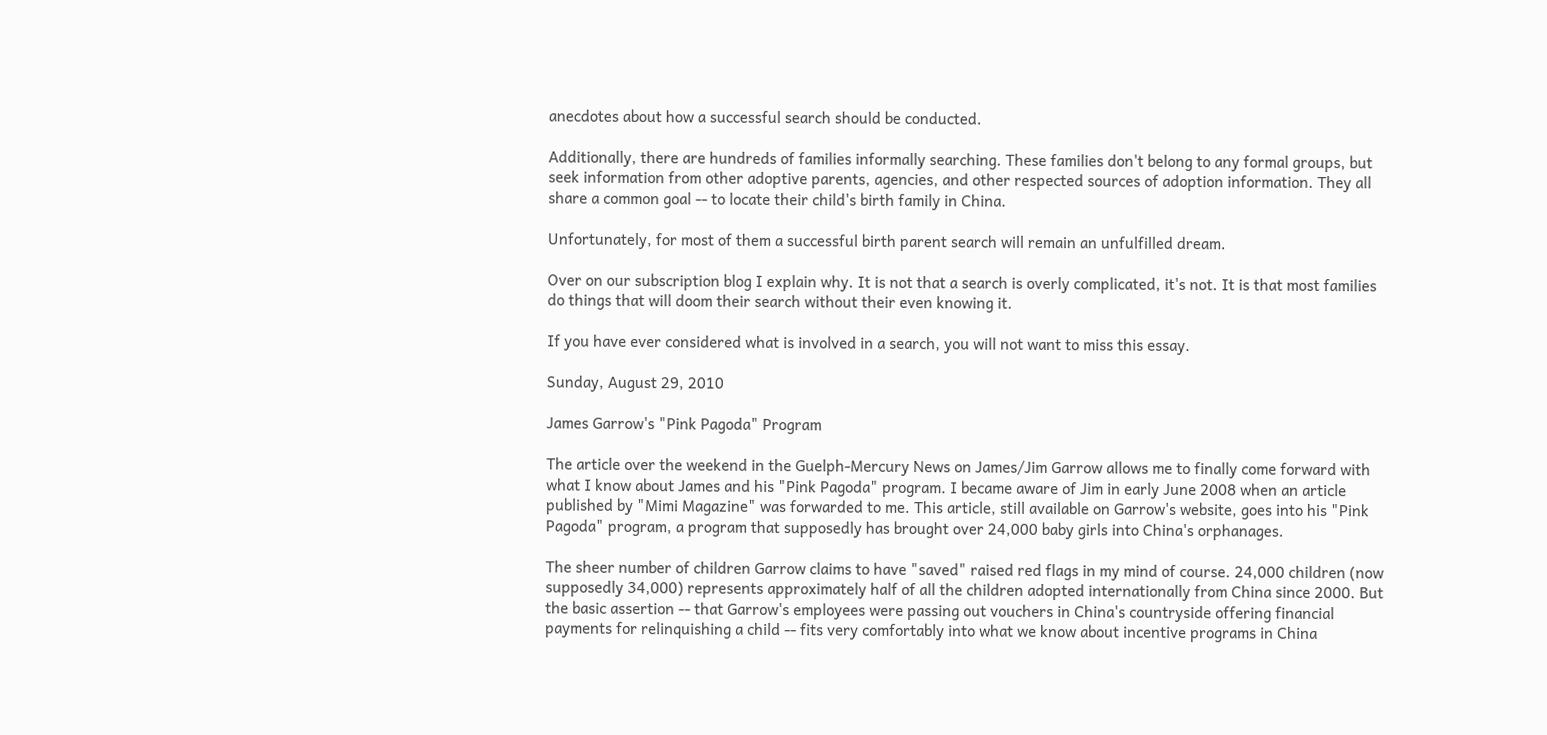anecdotes about how a successful search should be conducted.

Additionally, there are hundreds of families informally searching. These families don't belong to any formal groups, but seek information from other adoptive parents, agencies, and other respected sources of adoption information. They all share a common goal -- to locate their child's birth family in China.

Unfortunately, for most of them a successful birth parent search will remain an unfulfilled dream.

Over on our subscription blog I explain why. It is not that a search is overly complicated, it's not. It is that most families do things that will doom their search without their even knowing it.

If you have ever considered what is involved in a search, you will not want to miss this essay.

Sunday, August 29, 2010

James Garrow's "Pink Pagoda" Program

The article over the weekend in the Guelph-Mercury News on James/Jim Garrow allows me to finally come forward with what I know about James and his "Pink Pagoda" program. I became aware of Jim in early June 2008 when an article published by "Mimi Magazine" was forwarded to me. This article, still available on Garrow's website, goes into his "Pink Pagoda" program, a program that supposedly has brought over 24,000 baby girls into China's orphanages.

The sheer number of children Garrow claims to have "saved" raised red flags in my mind of course. 24,000 children (now supposedly 34,000) represents approximately half of all the children adopted internationally from China since 2000. But the basic assertion -- that Garrow's employees were passing out vouchers in China's countryside offering financial payments for relinquishing a child -- fits very comfortably into what we know about incentive programs in China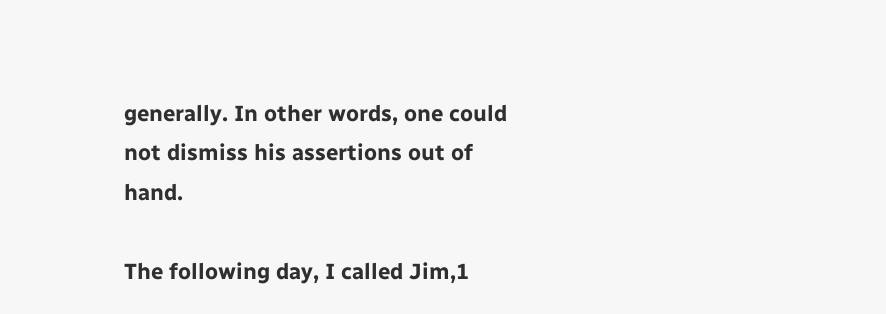generally. In other words, one could not dismiss his assertions out of hand.

The following day, I called Jim,1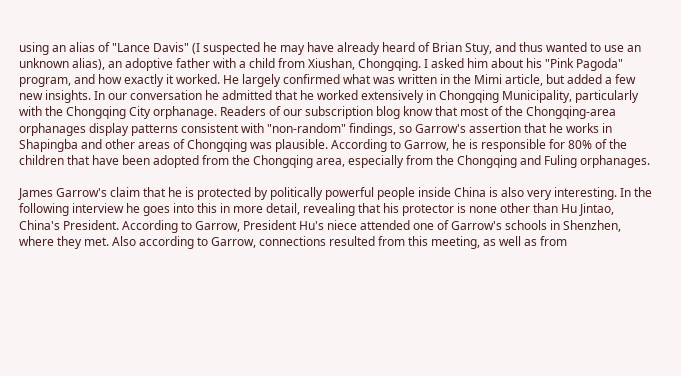using an alias of "Lance Davis" (I suspected he may have already heard of Brian Stuy, and thus wanted to use an unknown alias), an adoptive father with a child from Xiushan, Chongqing. I asked him about his "Pink Pagoda" program, and how exactly it worked. He largely confirmed what was written in the Mimi article, but added a few new insights. In our conversation he admitted that he worked extensively in Chongqing Municipality, particularly with the Chongqing City orphanage. Readers of our subscription blog know that most of the Chongqing-area orphanages display patterns consistent with "non-random" findings, so Garrow's assertion that he works in Shapingba and other areas of Chongqing was plausible. According to Garrow, he is responsible for 80% of the children that have been adopted from the Chongqing area, especially from the Chongqing and Fuling orphanages.

James Garrow's claim that he is protected by politically powerful people inside China is also very interesting. In the following interview he goes into this in more detail, revealing that his protector is none other than Hu Jintao, China's President. According to Garrow, President Hu's niece attended one of Garrow's schools in Shenzhen, where they met. Also according to Garrow, connections resulted from this meeting, as well as from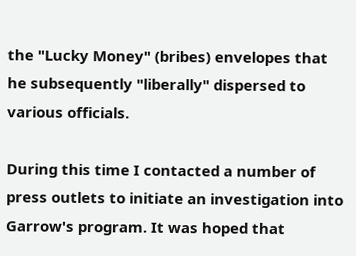the "Lucky Money" (bribes) envelopes that he subsequently "liberally" dispersed to various officials.

During this time I contacted a number of press outlets to initiate an investigation into Garrow's program. It was hoped that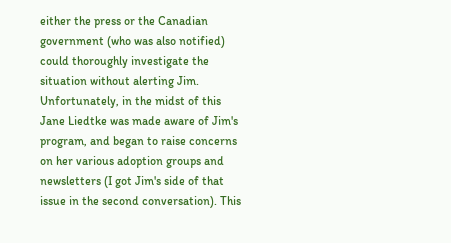either the press or the Canadian government (who was also notified) could thoroughly investigate the situation without alerting Jim. Unfortunately, in the midst of this Jane Liedtke was made aware of Jim's program, and began to raise concerns on her various adoption groups and newsletters (I got Jim's side of that issue in the second conversation). This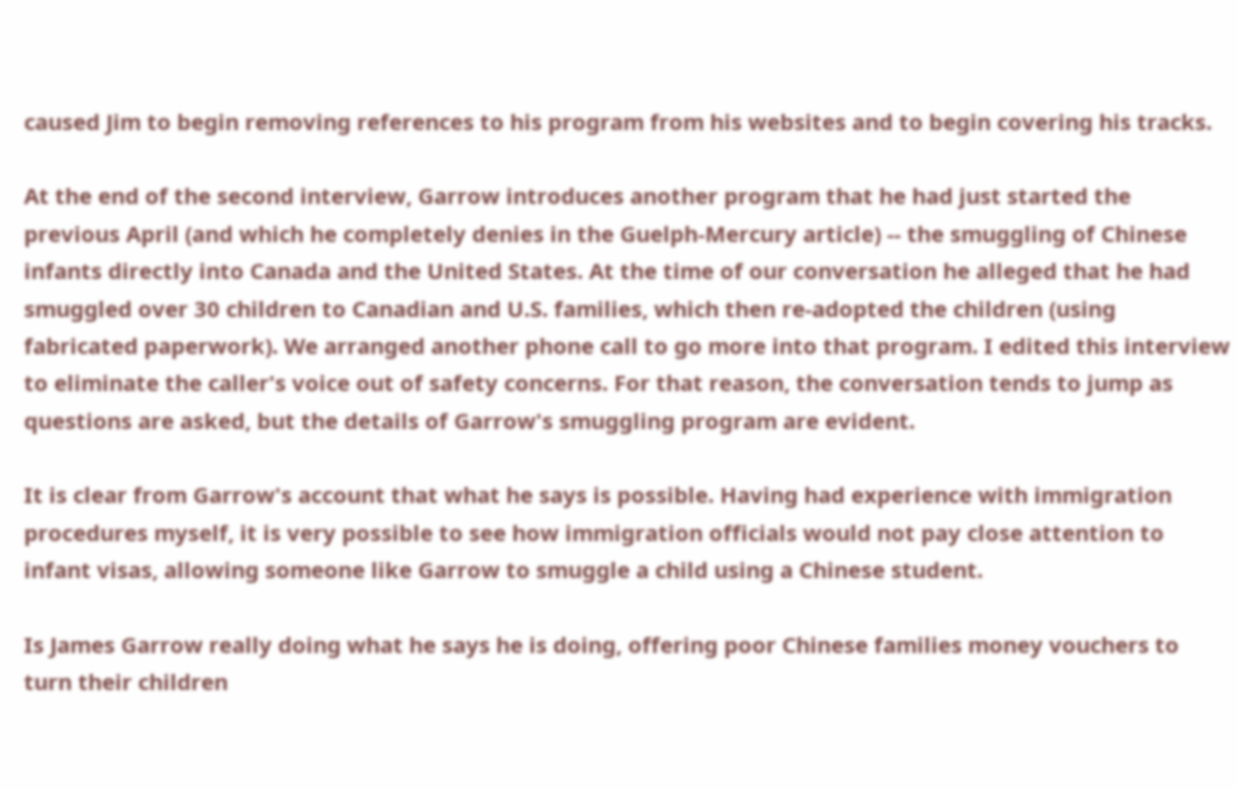caused Jim to begin removing references to his program from his websites and to begin covering his tracks.

At the end of the second interview, Garrow introduces another program that he had just started the previous April (and which he completely denies in the Guelph-Mercury article) -- the smuggling of Chinese infants directly into Canada and the United States. At the time of our conversation he alleged that he had smuggled over 30 children to Canadian and U.S. families, which then re-adopted the children (using fabricated paperwork). We arranged another phone call to go more into that program. I edited this interview to eliminate the caller's voice out of safety concerns. For that reason, the conversation tends to jump as questions are asked, but the details of Garrow's smuggling program are evident.

It is clear from Garrow's account that what he says is possible. Having had experience with immigration procedures myself, it is very possible to see how immigration officials would not pay close attention to infant visas, allowing someone like Garrow to smuggle a child using a Chinese student.

Is James Garrow really doing what he says he is doing, offering poor Chinese families money vouchers to turn their children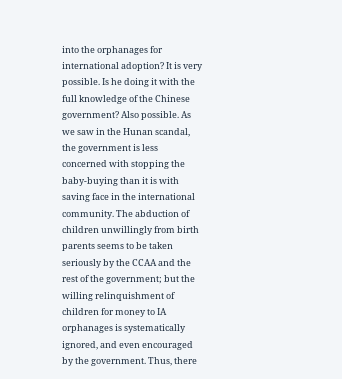into the orphanages for international adoption? It is very possible. Is he doing it with the full knowledge of the Chinese government? Also possible. As we saw in the Hunan scandal, the government is less concerned with stopping the baby-buying than it is with saving face in the international community. The abduction of children unwillingly from birth parents seems to be taken seriously by the CCAA and the rest of the government; but the willing relinquishment of children for money to IA orphanages is systematically ignored, and even encouraged by the government. Thus, there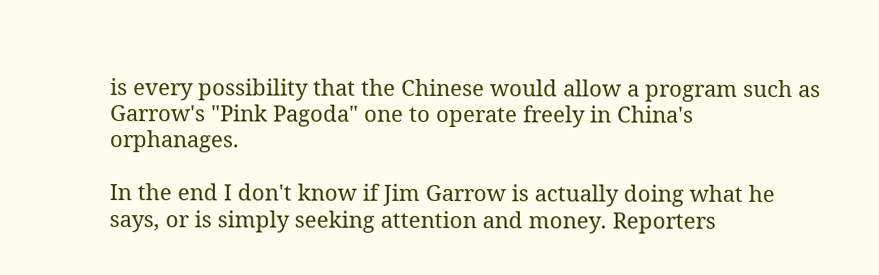is every possibility that the Chinese would allow a program such as Garrow's "Pink Pagoda" one to operate freely in China's orphanages.

In the end I don't know if Jim Garrow is actually doing what he says, or is simply seeking attention and money. Reporters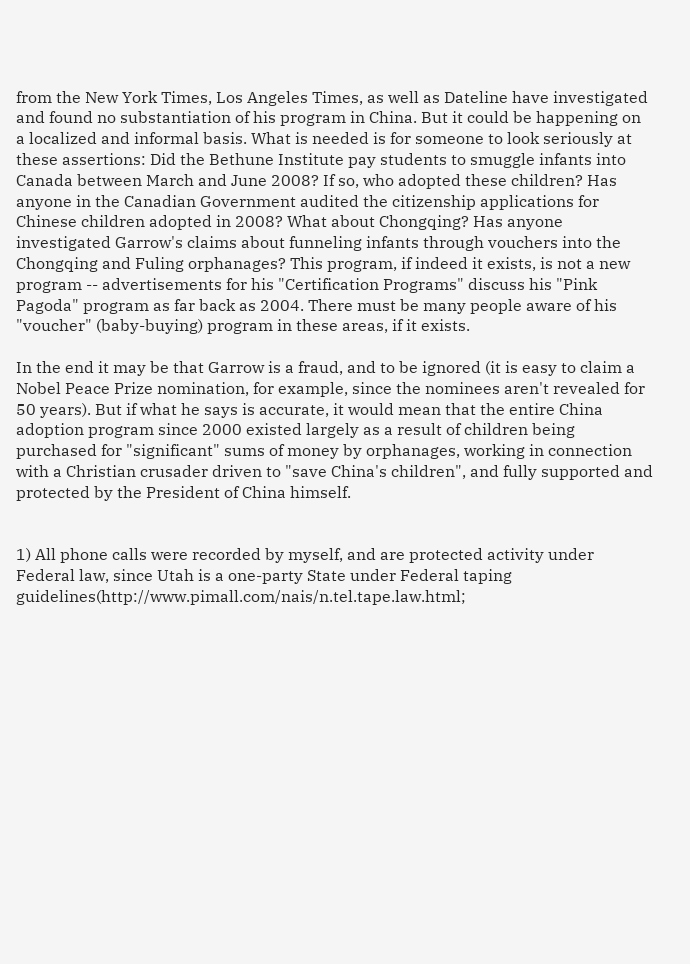from the New York Times, Los Angeles Times, as well as Dateline have investigated and found no substantiation of his program in China. But it could be happening on a localized and informal basis. What is needed is for someone to look seriously at these assertions: Did the Bethune Institute pay students to smuggle infants into Canada between March and June 2008? If so, who adopted these children? Has anyone in the Canadian Government audited the citizenship applications for Chinese children adopted in 2008? What about Chongqing? Has anyone investigated Garrow's claims about funneling infants through vouchers into the Chongqing and Fuling orphanages? This program, if indeed it exists, is not a new program -- advertisements for his "Certification Programs" discuss his "Pink Pagoda" program as far back as 2004. There must be many people aware of his "voucher" (baby-buying) program in these areas, if it exists.

In the end it may be that Garrow is a fraud, and to be ignored (it is easy to claim a Nobel Peace Prize nomination, for example, since the nominees aren't revealed for 50 years). But if what he says is accurate, it would mean that the entire China adoption program since 2000 existed largely as a result of children being purchased for "significant" sums of money by orphanages, working in connection with a Christian crusader driven to "save China's children", and fully supported and protected by the President of China himself.


1) All phone calls were recorded by myself, and are protected activity under Federal law, since Utah is a one-party State under Federal taping guidelines(http://www.pimall.com/nais/n.tel.tape.law.html;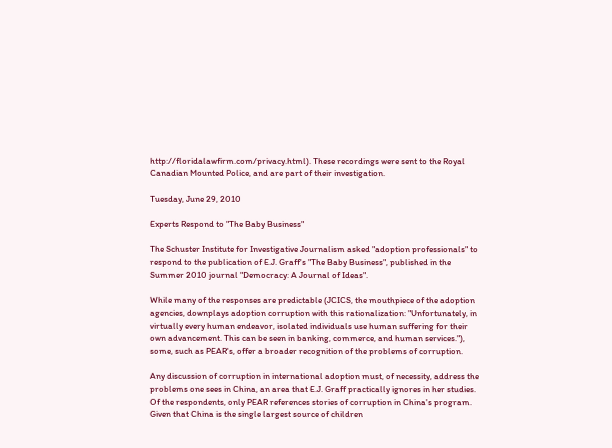http://floridalawfirm.com/privacy.html). These recordings were sent to the Royal Canadian Mounted Police, and are part of their investigation.

Tuesday, June 29, 2010

Experts Respond to "The Baby Business"

The Schuster Institute for Investigative Journalism asked "adoption professionals" to respond to the publication of E.J. Graff's "The Baby Business", published in the Summer 2010 journal "Democracy: A Journal of Ideas".

While many of the responses are predictable (JCICS, the mouthpiece of the adoption agencies, downplays adoption corruption with this rationalization: "Unfortunately, in virtually every human endeavor, isolated individuals use human suffering for their own advancement. This can be seen in banking, commerce, and human services."), some, such as PEAR's, offer a broader recognition of the problems of corruption.

Any discussion of corruption in international adoption must, of necessity, address the problems one sees in China, an area that E.J. Graff practically ignores in her studies. Of the respondents, only PEAR references stories of corruption in China's program. Given that China is the single largest source of children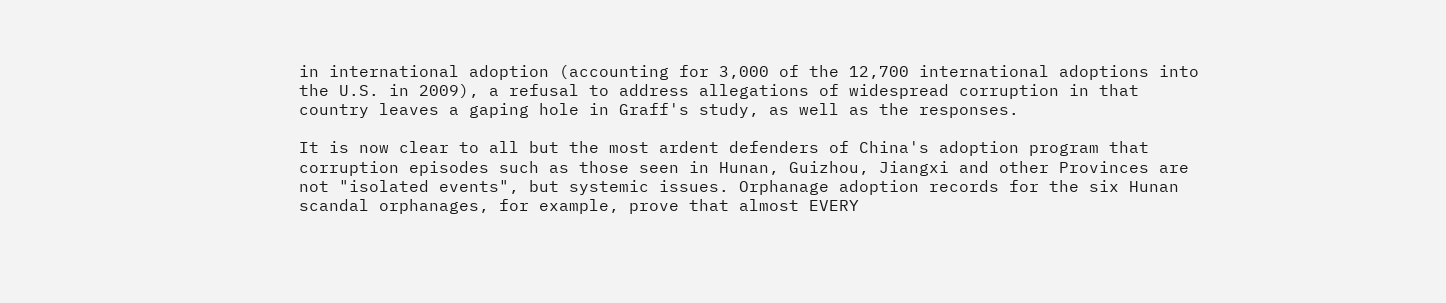in international adoption (accounting for 3,000 of the 12,700 international adoptions into the U.S. in 2009), a refusal to address allegations of widespread corruption in that country leaves a gaping hole in Graff's study, as well as the responses.

It is now clear to all but the most ardent defenders of China's adoption program that corruption episodes such as those seen in Hunan, Guizhou, Jiangxi and other Provinces are not "isolated events", but systemic issues. Orphanage adoption records for the six Hunan scandal orphanages, for example, prove that almost EVERY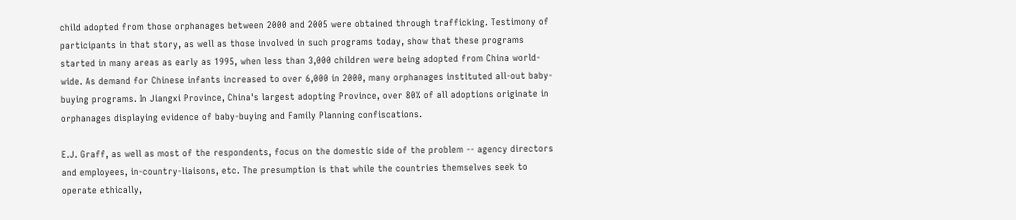child adopted from those orphanages between 2000 and 2005 were obtained through trafficking. Testimony of participants in that story, as well as those involved in such programs today, show that these programs started in many areas as early as 1995, when less than 3,000 children were being adopted from China world-wide. As demand for Chinese infants increased to over 6,000 in 2000, many orphanages instituted all-out baby-buying programs. In Jiangxi Province, China's largest adopting Province, over 80% of all adoptions originate in orphanages displaying evidence of baby-buying and Family Planning confiscations.

E.J. Graff, as well as most of the respondents, focus on the domestic side of the problem -- agency directors and employees, in-country-liaisons, etc. The presumption is that while the countries themselves seek to operate ethically,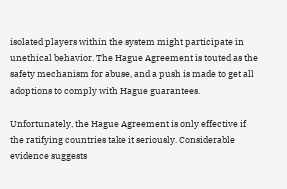isolated players within the system might participate in unethical behavior. The Hague Agreement is touted as the safety mechanism for abuse, and a push is made to get all adoptions to comply with Hague guarantees.

Unfortunately, the Hague Agreement is only effective if the ratifying countries take it seriously. Considerable evidence suggests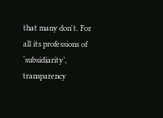that many don't. For all its professions of ‘subsidiarity’, transparency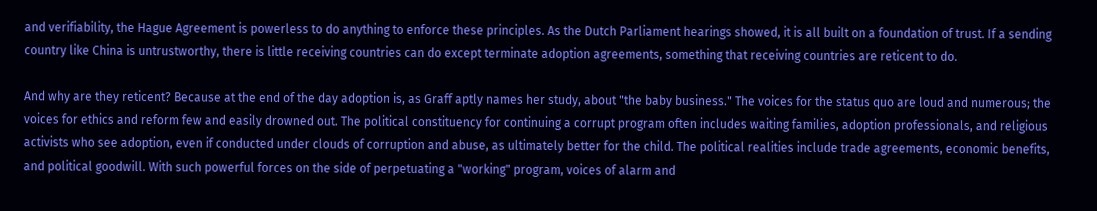and verifiability, the Hague Agreement is powerless to do anything to enforce these principles. As the Dutch Parliament hearings showed, it is all built on a foundation of trust. If a sending country like China is untrustworthy, there is little receiving countries can do except terminate adoption agreements, something that receiving countries are reticent to do.

And why are they reticent? Because at the end of the day adoption is, as Graff aptly names her study, about "the baby business." The voices for the status quo are loud and numerous; the voices for ethics and reform few and easily drowned out. The political constituency for continuing a corrupt program often includes waiting families, adoption professionals, and religious activists who see adoption, even if conducted under clouds of corruption and abuse, as ultimately better for the child. The political realities include trade agreements, economic benefits, and political goodwill. With such powerful forces on the side of perpetuating a "working" program, voices of alarm and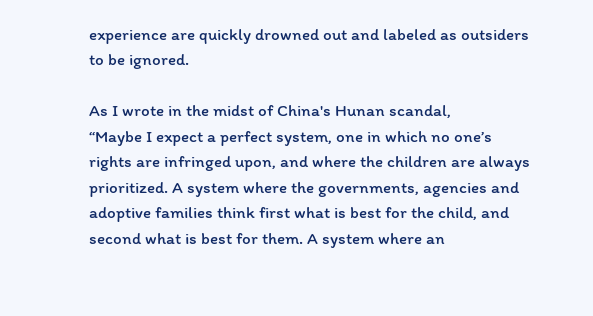experience are quickly drowned out and labeled as outsiders to be ignored.

As I wrote in the midst of China's Hunan scandal,
“Maybe I expect a perfect system, one in which no one’s rights are infringed upon, and where the children are always prioritized. A system where the governments, agencies and adoptive families think first what is best for the child, and second what is best for them. A system where an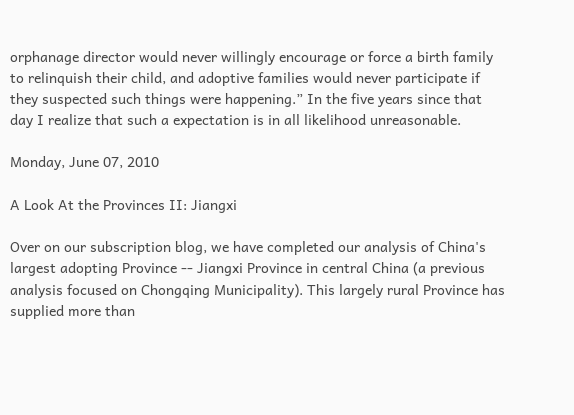orphanage director would never willingly encourage or force a birth family to relinquish their child, and adoptive families would never participate if they suspected such things were happening.” In the five years since that day I realize that such a expectation is in all likelihood unreasonable.

Monday, June 07, 2010

A Look At the Provinces II: Jiangxi

Over on our subscription blog, we have completed our analysis of China's largest adopting Province -- Jiangxi Province in central China (a previous analysis focused on Chongqing Municipality). This largely rural Province has supplied more than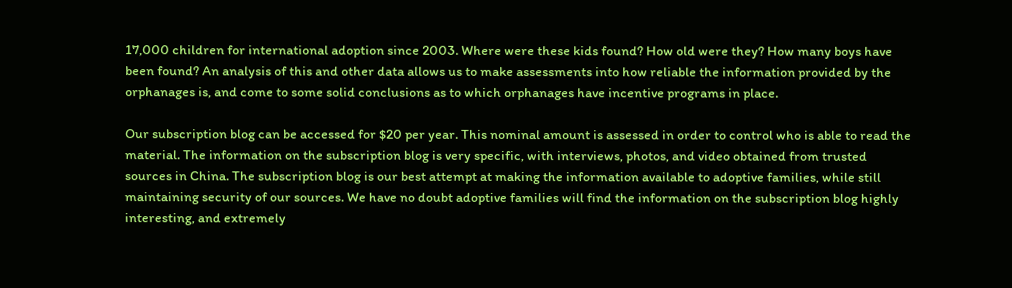17,000 children for international adoption since 2003. Where were these kids found? How old were they? How many boys have been found? An analysis of this and other data allows us to make assessments into how reliable the information provided by the orphanages is, and come to some solid conclusions as to which orphanages have incentive programs in place.

Our subscription blog can be accessed for $20 per year. This nominal amount is assessed in order to control who is able to read the material. The information on the subscription blog is very specific, with interviews, photos, and video obtained from trusted sources in China. The subscription blog is our best attempt at making the information available to adoptive families, while still maintaining security of our sources. We have no doubt adoptive families will find the information on the subscription blog highly interesting, and extremely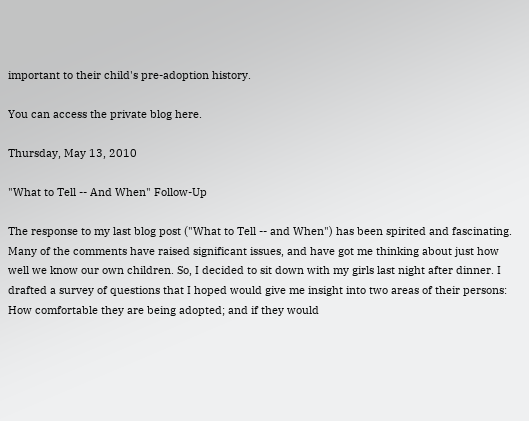important to their child's pre-adoption history.

You can access the private blog here.

Thursday, May 13, 2010

"What to Tell -- And When" Follow-Up

The response to my last blog post ("What to Tell -- and When") has been spirited and fascinating. Many of the comments have raised significant issues, and have got me thinking about just how well we know our own children. So, I decided to sit down with my girls last night after dinner. I drafted a survey of questions that I hoped would give me insight into two areas of their persons: How comfortable they are being adopted; and if they would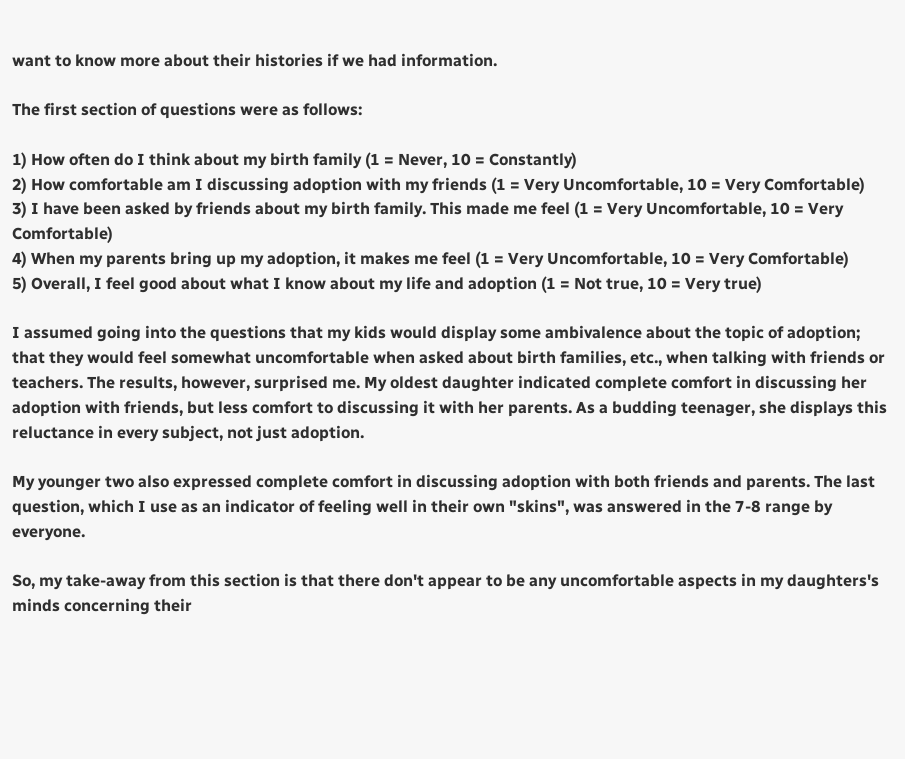want to know more about their histories if we had information.

The first section of questions were as follows:

1) How often do I think about my birth family (1 = Never, 10 = Constantly)
2) How comfortable am I discussing adoption with my friends (1 = Very Uncomfortable, 10 = Very Comfortable)
3) I have been asked by friends about my birth family. This made me feel (1 = Very Uncomfortable, 10 = Very Comfortable)
4) When my parents bring up my adoption, it makes me feel (1 = Very Uncomfortable, 10 = Very Comfortable)
5) Overall, I feel good about what I know about my life and adoption (1 = Not true, 10 = Very true)

I assumed going into the questions that my kids would display some ambivalence about the topic of adoption; that they would feel somewhat uncomfortable when asked about birth families, etc., when talking with friends or teachers. The results, however, surprised me. My oldest daughter indicated complete comfort in discussing her adoption with friends, but less comfort to discussing it with her parents. As a budding teenager, she displays this reluctance in every subject, not just adoption.

My younger two also expressed complete comfort in discussing adoption with both friends and parents. The last question, which I use as an indicator of feeling well in their own "skins", was answered in the 7-8 range by everyone.

So, my take-away from this section is that there don't appear to be any uncomfortable aspects in my daughters's minds concerning their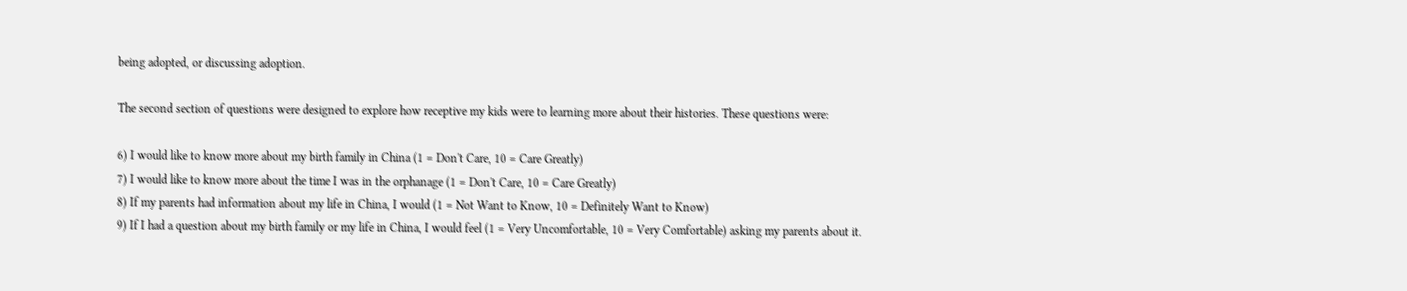being adopted, or discussing adoption.

The second section of questions were designed to explore how receptive my kids were to learning more about their histories. These questions were:

6) I would like to know more about my birth family in China (1 = Don't Care, 10 = Care Greatly)
7) I would like to know more about the time I was in the orphanage (1 = Don't Care, 10 = Care Greatly)
8) If my parents had information about my life in China, I would (1 = Not Want to Know, 10 = Definitely Want to Know)
9) If I had a question about my birth family or my life in China, I would feel (1 = Very Uncomfortable, 10 = Very Comfortable) asking my parents about it.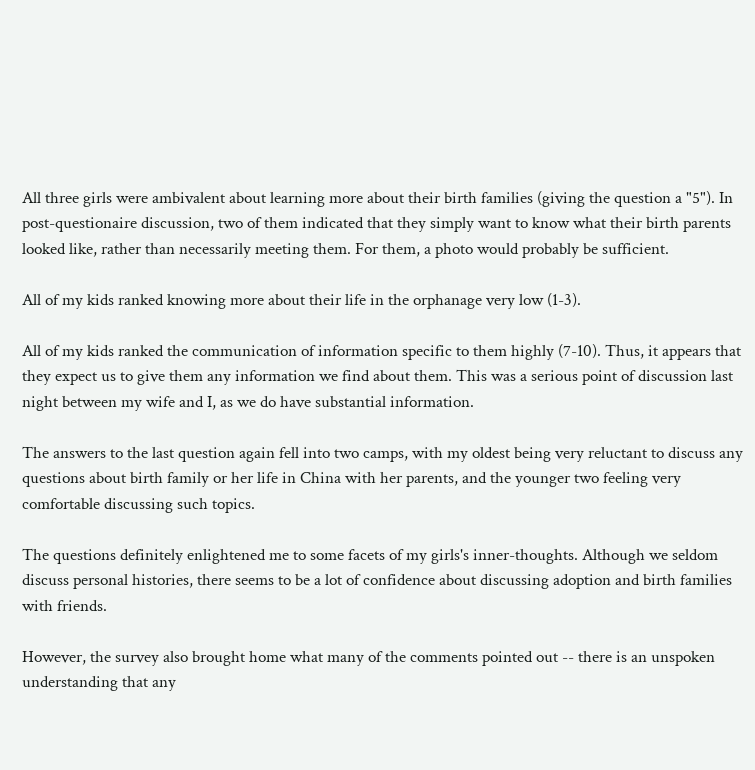All three girls were ambivalent about learning more about their birth families (giving the question a "5"). In post-questionaire discussion, two of them indicated that they simply want to know what their birth parents looked like, rather than necessarily meeting them. For them, a photo would probably be sufficient.

All of my kids ranked knowing more about their life in the orphanage very low (1-3).

All of my kids ranked the communication of information specific to them highly (7-10). Thus, it appears that they expect us to give them any information we find about them. This was a serious point of discussion last night between my wife and I, as we do have substantial information.

The answers to the last question again fell into two camps, with my oldest being very reluctant to discuss any questions about birth family or her life in China with her parents, and the younger two feeling very comfortable discussing such topics.

The questions definitely enlightened me to some facets of my girls's inner-thoughts. Although we seldom discuss personal histories, there seems to be a lot of confidence about discussing adoption and birth families with friends.

However, the survey also brought home what many of the comments pointed out -- there is an unspoken understanding that any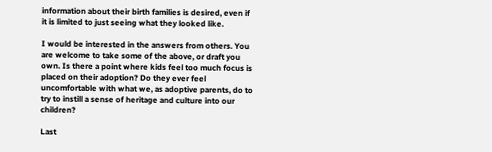information about their birth families is desired, even if it is limited to just seeing what they looked like.

I would be interested in the answers from others. You are welcome to take some of the above, or draft you own. Is there a point where kids feel too much focus is placed on their adoption? Do they ever feel uncomfortable with what we, as adoptive parents, do to try to instill a sense of heritage and culture into our children?

Last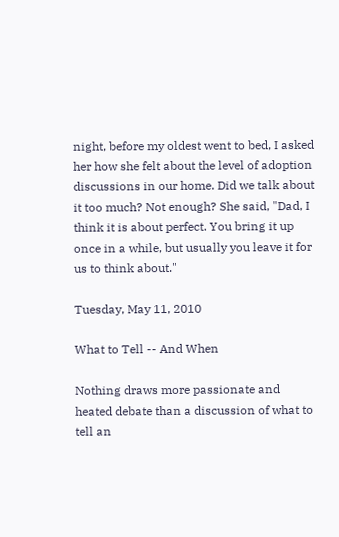night, before my oldest went to bed, I asked her how she felt about the level of adoption discussions in our home. Did we talk about it too much? Not enough? She said, "Dad, I think it is about perfect. You bring it up once in a while, but usually you leave it for us to think about."

Tuesday, May 11, 2010

What to Tell -- And When

Nothing draws more passionate and heated debate than a discussion of what to tell an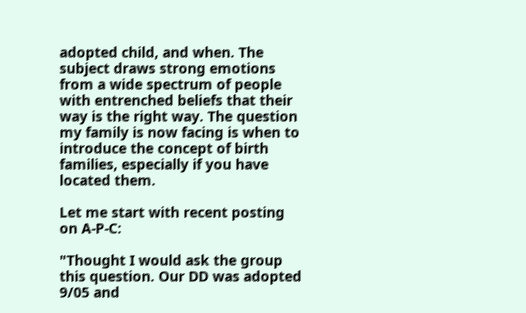adopted child, and when. The subject draws strong emotions from a wide spectrum of people with entrenched beliefs that their way is the right way. The question my family is now facing is when to introduce the concept of birth families, especially if you have located them.

Let me start with recent posting on A-P-C:

"Thought I would ask the group this question. Our DD was adopted 9/05 and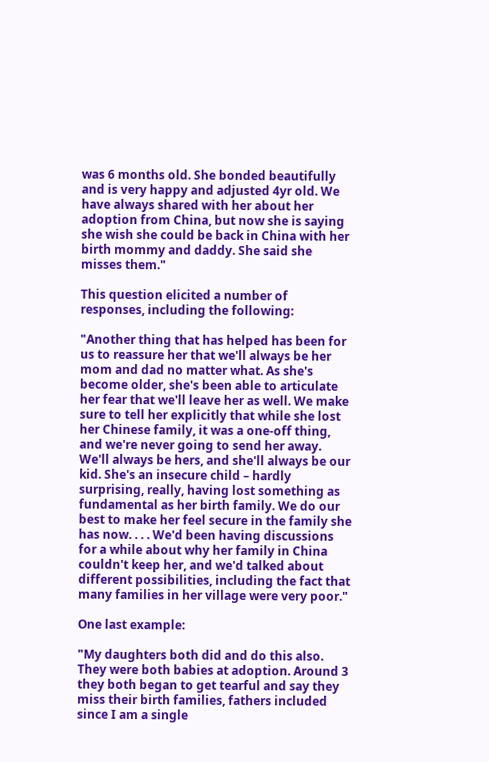was 6 months old. She bonded beautifully and is very happy and adjusted 4yr old. We have always shared with her about her adoption from China, but now she is saying she wish she could be back in China with her birth mommy and daddy. She said she misses them."

This question elicited a number of responses, including the following:

"Another thing that has helped has been for us to reassure her that we'll always be her mom and dad no matter what. As she's become older, she's been able to articulate her fear that we'll leave her as well. We make sure to tell her explicitly that while she lost her Chinese family, it was a one-off thing, and we're never going to send her away. We'll always be hers, and she'll always be our kid. She's an insecure child – hardly surprising, really, having lost something as fundamental as her birth family. We do our best to make her feel secure in the family she has now. . . . We'd been having discussions for a while about why her family in China couldn't keep her, and we'd talked about different possibilities, including the fact that many families in her village were very poor."

One last example:

"My daughters both did and do this also. They were both babies at adoption. Around 3 they both began to get tearful and say they miss their birth families, fathers included since I am a single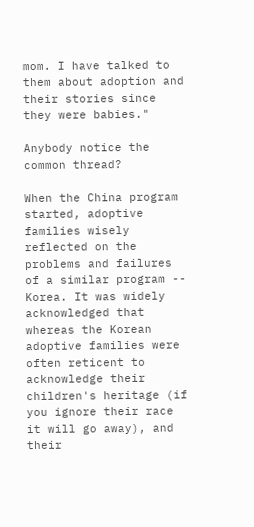mom. I have talked to them about adoption and their stories since they were babies."

Anybody notice the common thread?

When the China program started, adoptive families wisely reflected on the problems and failures of a similar program -- Korea. It was widely acknowledged that whereas the Korean adoptive families were often reticent to acknowledge their children's heritage (if you ignore their race it will go away), and their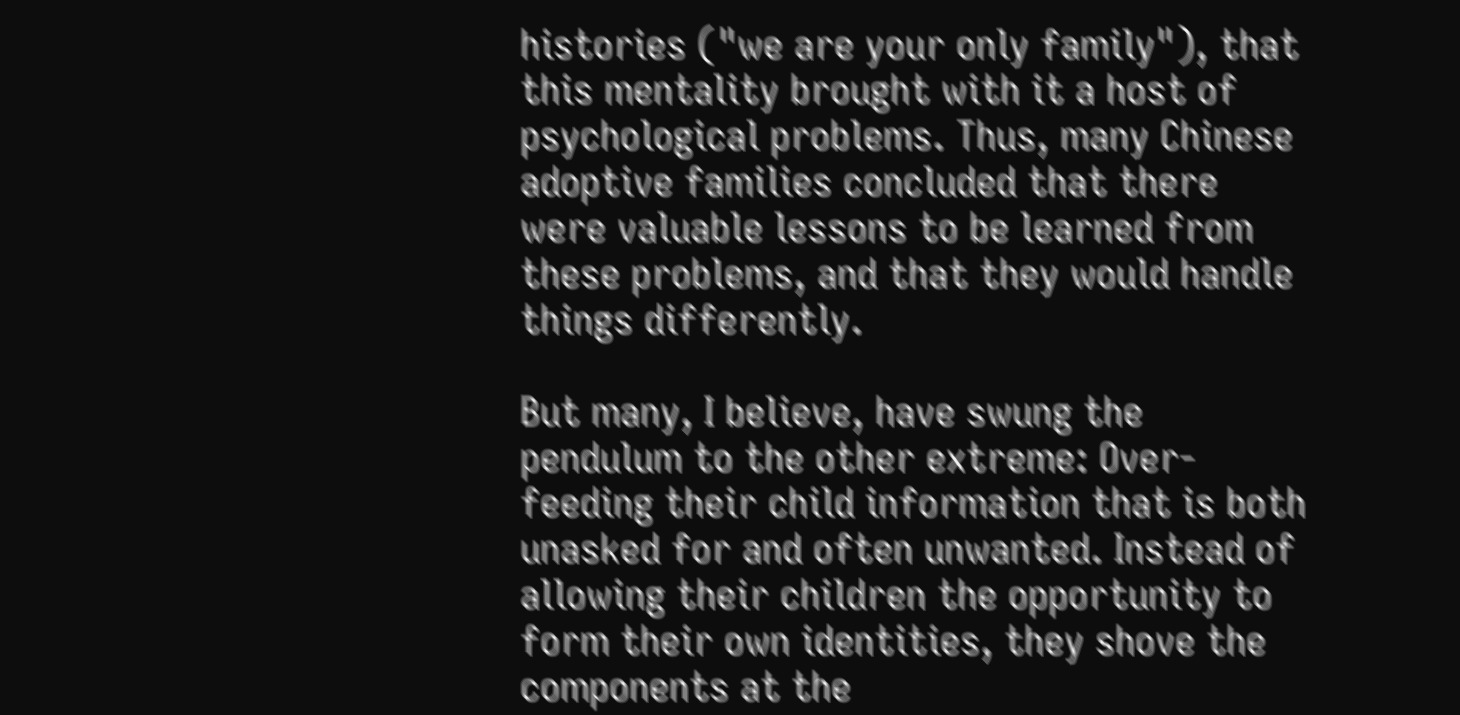histories ("we are your only family"), that this mentality brought with it a host of psychological problems. Thus, many Chinese adoptive families concluded that there were valuable lessons to be learned from these problems, and that they would handle things differently.

But many, I believe, have swung the pendulum to the other extreme: Over-feeding their child information that is both unasked for and often unwanted. Instead of allowing their children the opportunity to form their own identities, they shove the components at the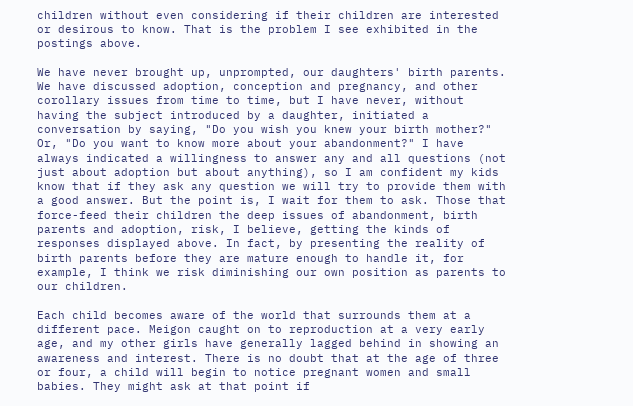children without even considering if their children are interested or desirous to know. That is the problem I see exhibited in the postings above.

We have never brought up, unprompted, our daughters' birth parents. We have discussed adoption, conception and pregnancy, and other corollary issues from time to time, but I have never, without having the subject introduced by a daughter, initiated a conversation by saying, "Do you wish you knew your birth mother?" Or, "Do you want to know more about your abandonment?" I have always indicated a willingness to answer any and all questions (not just about adoption but about anything), so I am confident my kids know that if they ask any question we will try to provide them with a good answer. But the point is, I wait for them to ask. Those that force-feed their children the deep issues of abandonment, birth parents and adoption, risk, I believe, getting the kinds of responses displayed above. In fact, by presenting the reality of birth parents before they are mature enough to handle it, for example, I think we risk diminishing our own position as parents to our children.

Each child becomes aware of the world that surrounds them at a different pace. Meigon caught on to reproduction at a very early age, and my other girls have generally lagged behind in showing an awareness and interest. There is no doubt that at the age of three or four, a child will begin to notice pregnant women and small babies. They might ask at that point if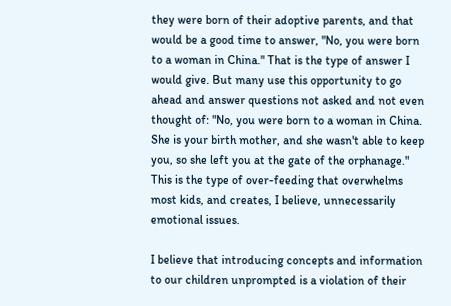they were born of their adoptive parents, and that would be a good time to answer, "No, you were born to a woman in China." That is the type of answer I would give. But many use this opportunity to go ahead and answer questions not asked and not even thought of: "No, you were born to a woman in China. She is your birth mother, and she wasn't able to keep you, so she left you at the gate of the orphanage." This is the type of over-feeding that overwhelms most kids, and creates, I believe, unnecessarily emotional issues.

I believe that introducing concepts and information to our children unprompted is a violation of their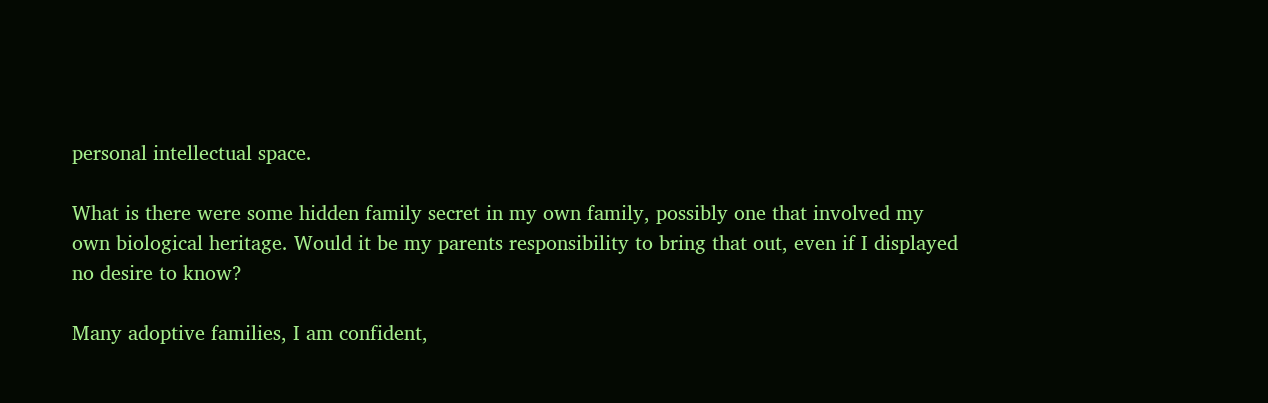personal intellectual space.

What is there were some hidden family secret in my own family, possibly one that involved my own biological heritage. Would it be my parents responsibility to bring that out, even if I displayed no desire to know?

Many adoptive families, I am confident,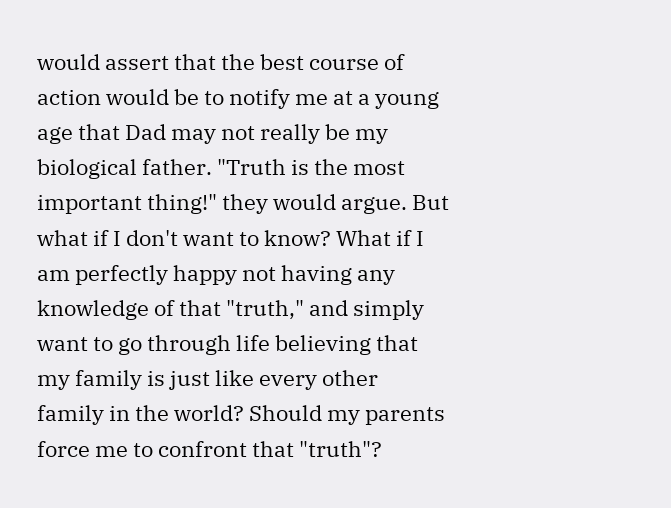would assert that the best course of action would be to notify me at a young age that Dad may not really be my biological father. "Truth is the most important thing!" they would argue. But what if I don't want to know? What if I am perfectly happy not having any knowledge of that "truth," and simply want to go through life believing that my family is just like every other family in the world? Should my parents force me to confront that "truth"?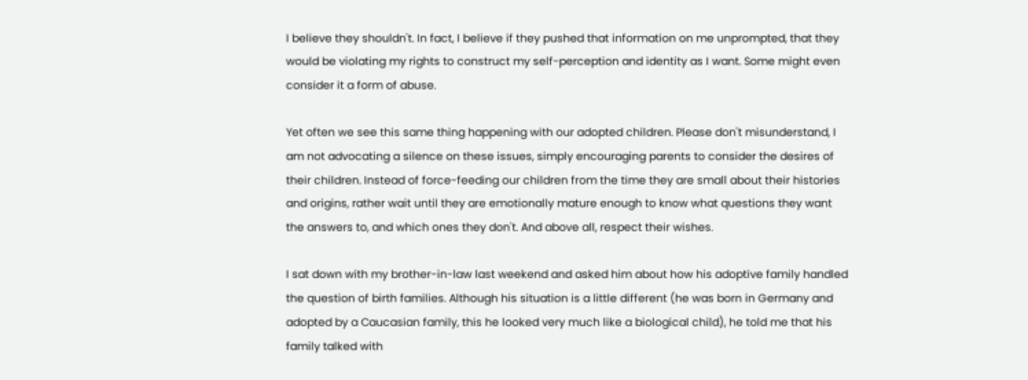I believe they shouldn't. In fact, I believe if they pushed that information on me unprompted, that they would be violating my rights to construct my self-perception and identity as I want. Some might even consider it a form of abuse.

Yet often we see this same thing happening with our adopted children. Please don't misunderstand, I am not advocating a silence on these issues, simply encouraging parents to consider the desires of their children. Instead of force-feeding our children from the time they are small about their histories and origins, rather wait until they are emotionally mature enough to know what questions they want the answers to, and which ones they don't. And above all, respect their wishes.

I sat down with my brother-in-law last weekend and asked him about how his adoptive family handled the question of birth families. Although his situation is a little different (he was born in Germany and adopted by a Caucasian family, this he looked very much like a biological child), he told me that his family talked with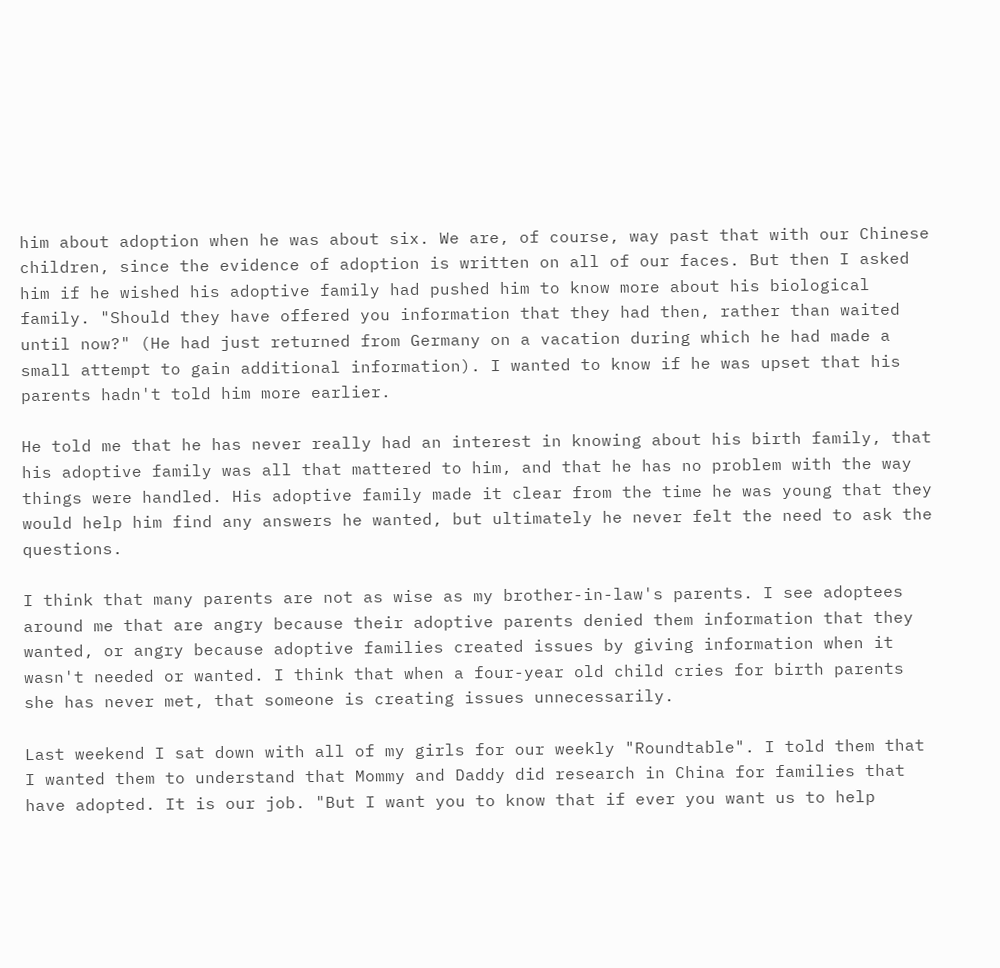him about adoption when he was about six. We are, of course, way past that with our Chinese children, since the evidence of adoption is written on all of our faces. But then I asked him if he wished his adoptive family had pushed him to know more about his biological family. "Should they have offered you information that they had then, rather than waited until now?" (He had just returned from Germany on a vacation during which he had made a small attempt to gain additional information). I wanted to know if he was upset that his parents hadn't told him more earlier.

He told me that he has never really had an interest in knowing about his birth family, that his adoptive family was all that mattered to him, and that he has no problem with the way things were handled. His adoptive family made it clear from the time he was young that they would help him find any answers he wanted, but ultimately he never felt the need to ask the questions.

I think that many parents are not as wise as my brother-in-law's parents. I see adoptees around me that are angry because their adoptive parents denied them information that they wanted, or angry because adoptive families created issues by giving information when it wasn't needed or wanted. I think that when a four-year old child cries for birth parents she has never met, that someone is creating issues unnecessarily.

Last weekend I sat down with all of my girls for our weekly "Roundtable". I told them that I wanted them to understand that Mommy and Daddy did research in China for families that have adopted. It is our job. "But I want you to know that if ever you want us to help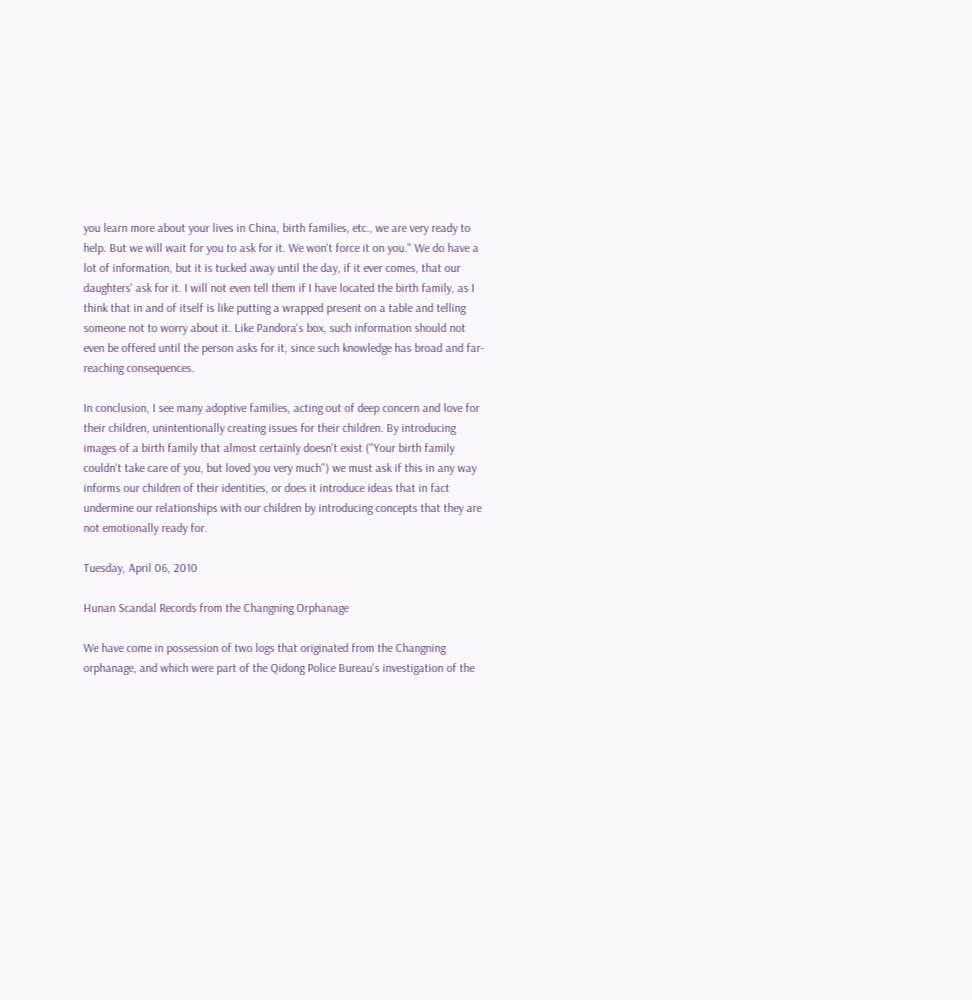you learn more about your lives in China, birth families, etc., we are very ready to help. But we will wait for you to ask for it. We won't force it on you." We do have a lot of information, but it is tucked away until the day, if it ever comes, that our daughters' ask for it. I will not even tell them if I have located the birth family, as I think that in and of itself is like putting a wrapped present on a table and telling someone not to worry about it. Like Pandora's box, such information should not even be offered until the person asks for it, since such knowledge has broad and far-reaching consequences.

In conclusion, I see many adoptive families, acting out of deep concern and love for their children, unintentionally creating issues for their children. By introducing images of a birth family that almost certainly doesn't exist ("Your birth family couldn't take care of you, but loved you very much") we must ask if this in any way informs our children of their identities, or does it introduce ideas that in fact undermine our relationships with our children by introducing concepts that they are not emotionally ready for.

Tuesday, April 06, 2010

Hunan Scandal Records from the Changning Orphanage

We have come in possession of two logs that originated from the Changning orphanage, and which were part of the Qidong Police Bureau's investigation of the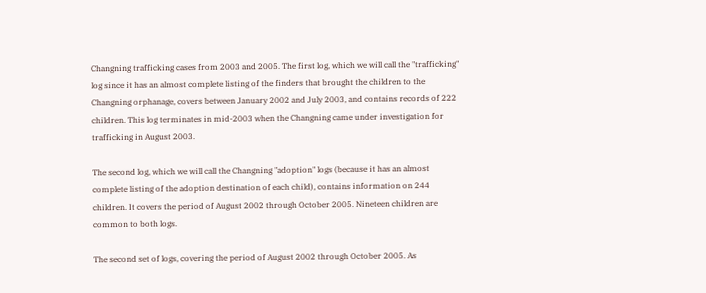Changning trafficking cases from 2003 and 2005. The first log, which we will call the "trafficking" log since it has an almost complete listing of the finders that brought the children to the Changning orphanage, covers between January 2002 and July 2003, and contains records of 222 children. This log terminates in mid-2003 when the Changning came under investigation for trafficking in August 2003.

The second log, which we will call the Changning "adoption" logs (because it has an almost complete listing of the adoption destination of each child), contains information on 244 children. It covers the period of August 2002 through October 2005. Nineteen children are common to both logs.

The second set of logs, covering the period of August 2002 through October 2005. As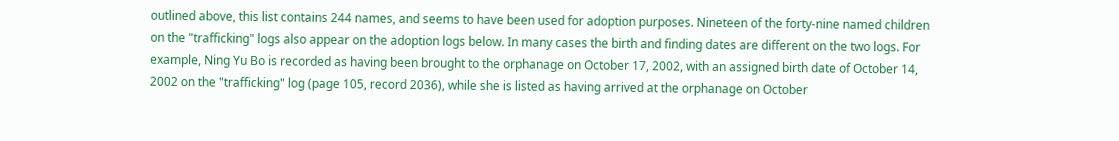outlined above, this list contains 244 names, and seems to have been used for adoption purposes. Nineteen of the forty-nine named children on the "trafficking" logs also appear on the adoption logs below. In many cases the birth and finding dates are different on the two logs. For example, Ning Yu Bo is recorded as having been brought to the orphanage on October 17, 2002, with an assigned birth date of October 14, 2002 on the "trafficking" log (page 105, record 2036), while she is listed as having arrived at the orphanage on October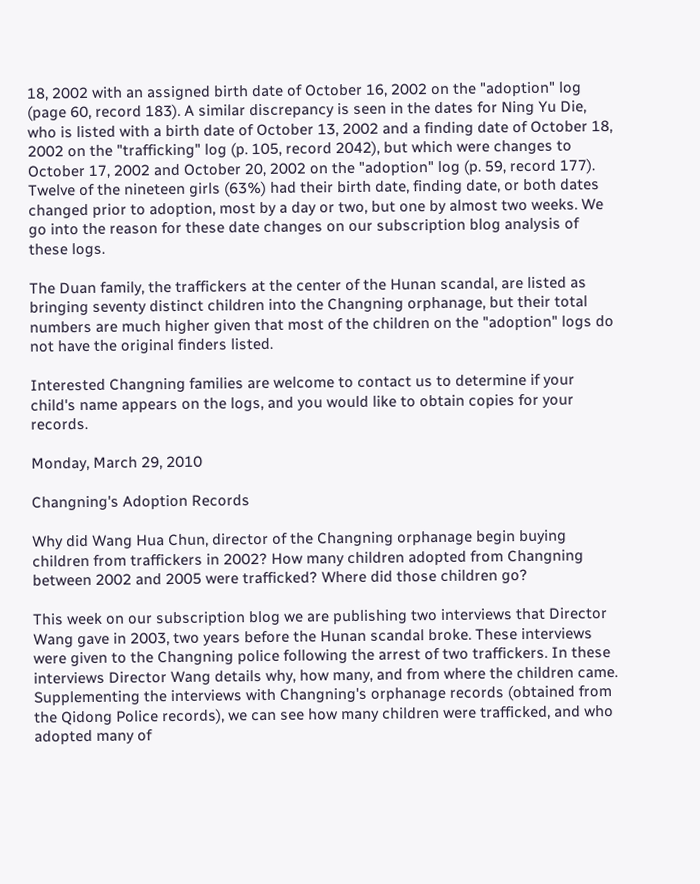18, 2002 with an assigned birth date of October 16, 2002 on the "adoption" log (page 60, record 183). A similar discrepancy is seen in the dates for Ning Yu Die, who is listed with a birth date of October 13, 2002 and a finding date of October 18, 2002 on the "trafficking" log (p. 105, record 2042), but which were changes to October 17, 2002 and October 20, 2002 on the "adoption" log (p. 59, record 177). Twelve of the nineteen girls (63%) had their birth date, finding date, or both dates changed prior to adoption, most by a day or two, but one by almost two weeks. We go into the reason for these date changes on our subscription blog analysis of these logs.

The Duan family, the traffickers at the center of the Hunan scandal, are listed as bringing seventy distinct children into the Changning orphanage, but their total numbers are much higher given that most of the children on the "adoption" logs do not have the original finders listed.

Interested Changning families are welcome to contact us to determine if your child's name appears on the logs, and you would like to obtain copies for your records.

Monday, March 29, 2010

Changning's Adoption Records

Why did Wang Hua Chun, director of the Changning orphanage begin buying children from traffickers in 2002? How many children adopted from Changning between 2002 and 2005 were trafficked? Where did those children go?

This week on our subscription blog we are publishing two interviews that Director Wang gave in 2003, two years before the Hunan scandal broke. These interviews were given to the Changning police following the arrest of two traffickers. In these interviews Director Wang details why, how many, and from where the children came. Supplementing the interviews with Changning's orphanage records (obtained from the Qidong Police records), we can see how many children were trafficked, and who adopted many of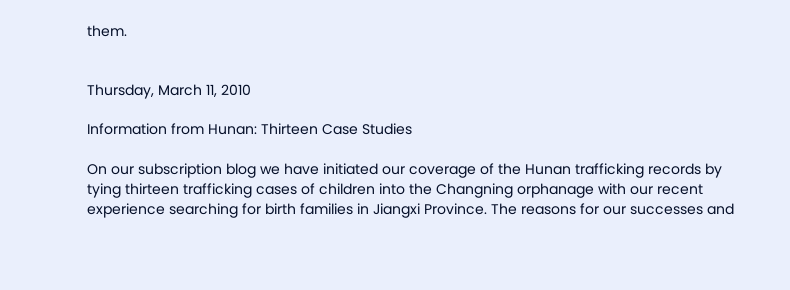them.


Thursday, March 11, 2010

Information from Hunan: Thirteen Case Studies

On our subscription blog we have initiated our coverage of the Hunan trafficking records by tying thirteen trafficking cases of children into the Changning orphanage with our recent experience searching for birth families in Jiangxi Province. The reasons for our successes and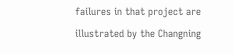failures in that project are illustrated by the Changning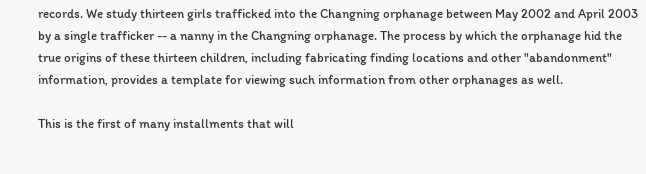records. We study thirteen girls trafficked into the Changning orphanage between May 2002 and April 2003 by a single trafficker -- a nanny in the Changning orphanage. The process by which the orphanage hid the true origins of these thirteen children, including fabricating finding locations and other "abandonment" information, provides a template for viewing such information from other orphanages as well.

This is the first of many installments that will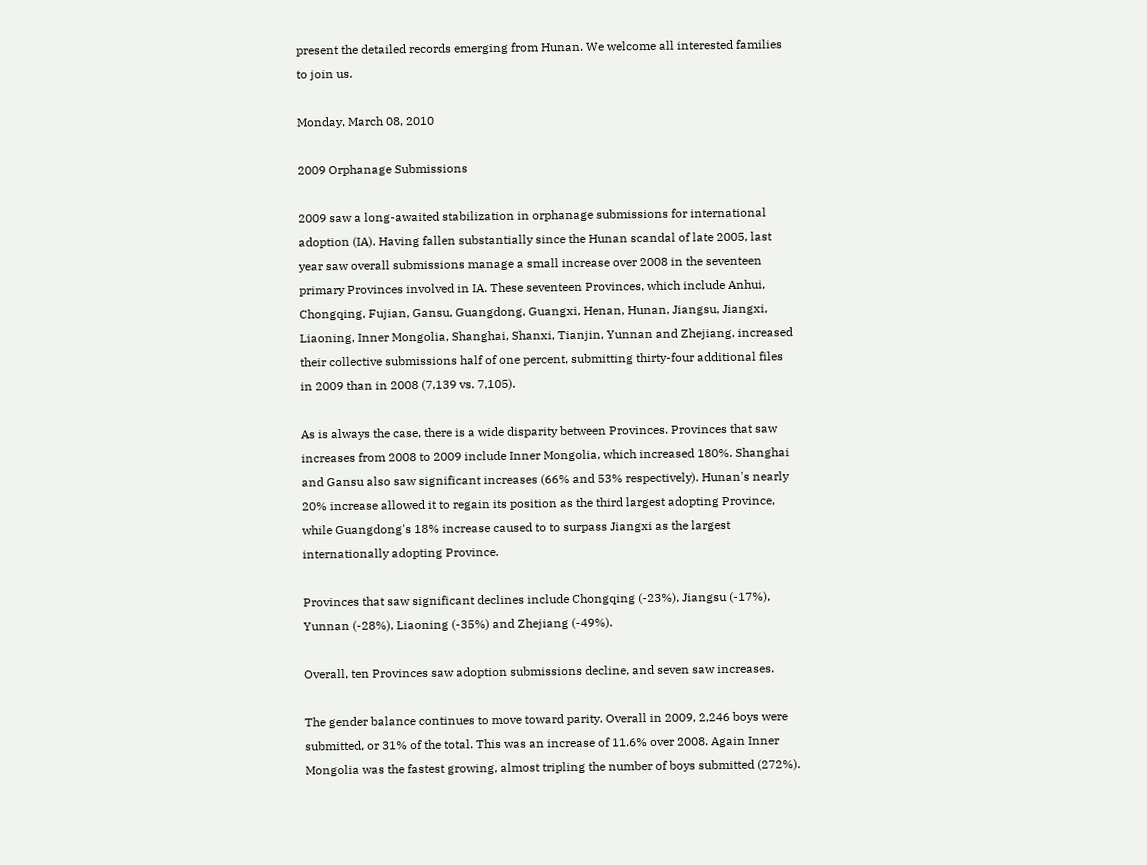present the detailed records emerging from Hunan. We welcome all interested families to join us.

Monday, March 08, 2010

2009 Orphanage Submissions

2009 saw a long-awaited stabilization in orphanage submissions for international adoption (IA). Having fallen substantially since the Hunan scandal of late 2005, last year saw overall submissions manage a small increase over 2008 in the seventeen primary Provinces involved in IA. These seventeen Provinces, which include Anhui, Chongqing, Fujian, Gansu, Guangdong, Guangxi, Henan, Hunan, Jiangsu, Jiangxi, Liaoning, Inner Mongolia, Shanghai, Shanxi, Tianjin, Yunnan and Zhejiang, increased their collective submissions half of one percent, submitting thirty-four additional files in 2009 than in 2008 (7,139 vs. 7,105).

As is always the case, there is a wide disparity between Provinces. Provinces that saw increases from 2008 to 2009 include Inner Mongolia, which increased 180%. Shanghai and Gansu also saw significant increases (66% and 53% respectively). Hunan's nearly 20% increase allowed it to regain its position as the third largest adopting Province, while Guangdong's 18% increase caused to to surpass Jiangxi as the largest internationally adopting Province.

Provinces that saw significant declines include Chongqing (-23%), Jiangsu (-17%), Yunnan (-28%), Liaoning (-35%) and Zhejiang (-49%).

Overall, ten Provinces saw adoption submissions decline, and seven saw increases.

The gender balance continues to move toward parity. Overall in 2009, 2,246 boys were submitted, or 31% of the total. This was an increase of 11.6% over 2008. Again Inner Mongolia was the fastest growing, almost tripling the number of boys submitted (272%).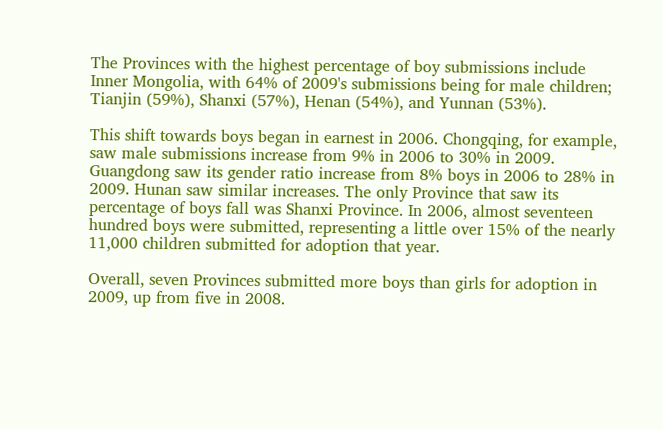The Provinces with the highest percentage of boy submissions include Inner Mongolia, with 64% of 2009's submissions being for male children; Tianjin (59%), Shanxi (57%), Henan (54%), and Yunnan (53%).

This shift towards boys began in earnest in 2006. Chongqing, for example, saw male submissions increase from 9% in 2006 to 30% in 2009. Guangdong saw its gender ratio increase from 8% boys in 2006 to 28% in 2009. Hunan saw similar increases. The only Province that saw its percentage of boys fall was Shanxi Province. In 2006, almost seventeen hundred boys were submitted, representing a little over 15% of the nearly 11,000 children submitted for adoption that year.

Overall, seven Provinces submitted more boys than girls for adoption in 2009, up from five in 2008.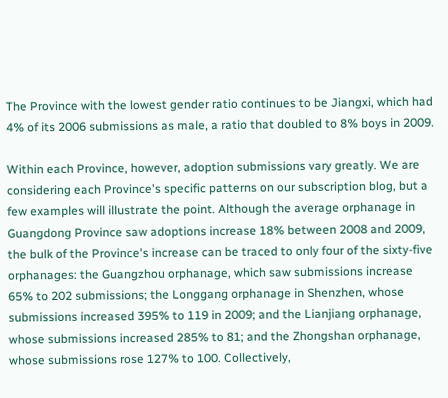The Province with the lowest gender ratio continues to be Jiangxi, which had 4% of its 2006 submissions as male, a ratio that doubled to 8% boys in 2009.

Within each Province, however, adoption submissions vary greatly. We are considering each Province's specific patterns on our subscription blog, but a few examples will illustrate the point. Although the average orphanage in Guangdong Province saw adoptions increase 18% between 2008 and 2009, the bulk of the Province's increase can be traced to only four of the sixty-five orphanages: the Guangzhou orphanage, which saw submissions increase 65% to 202 submissions; the Longgang orphanage in Shenzhen, whose submissions increased 395% to 119 in 2009; and the Lianjiang orphanage, whose submissions increased 285% to 81; and the Zhongshan orphanage, whose submissions rose 127% to 100. Collectively,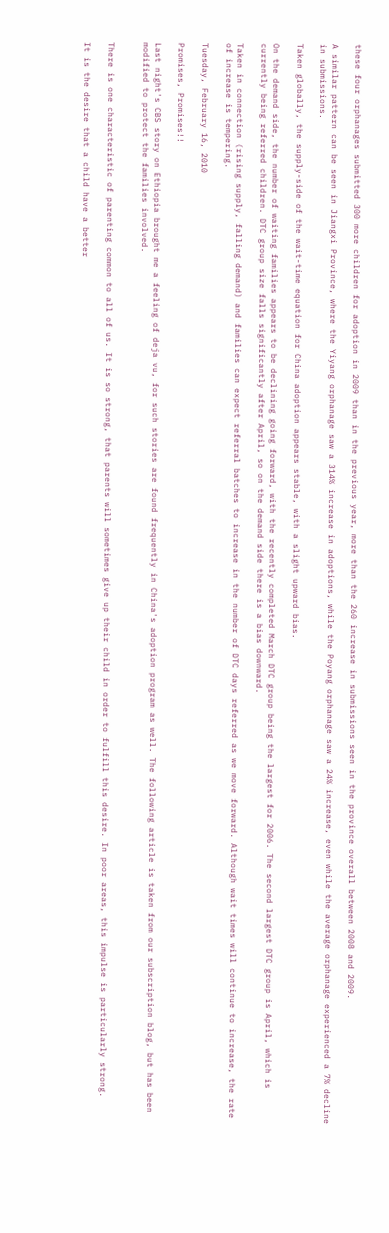these four orphanages submitted 300 more children for adoption in 2009 than in the previous year, more than the 260 increase in submissions seen in the province overall between 2008 and 2009.

A similar pattern can be seen in Jiangxi Province, where the Yiyang orphanage saw a 314% increase in adoptions, while the Poyang orphanage saw a 24% increase, even while the average orphanage experienced a 7% decline in submissions.

Taken globally, the supply-side of the wait-time equation for China adoption appears stable, with a slight upward bias.

On the demand side, the number of waiting families appears to be declining going forward, with the recently completed March DTC group being the largest for 2006. The second largest DTC group is April, which is currently being referred children. DTC group size falls significantly after April, so on the demand side there is a bias downward.

Taken in connection (rising supply, falling demand) and families can expect referral batches to increase in the number of DTC days referred as we move forward. Although wait times will continue to increase, the rate of increase is tempering.

Tuesday, February 16, 2010

Promises, Promises!!

Last night's CBS story on Ethiopia brought me a feeling of deja vu, for such stories are found frequently in China's adoption program as well. The following article is taken from our subscription blog, but has been modified to protect the families involved.


There is one characteristic of parenting common to all of us. It is so strong, that parents will sometimes give up their child in order to fulfill this desire. In poor areas, this impulse is particularly strong.

It is the desire that a child have a better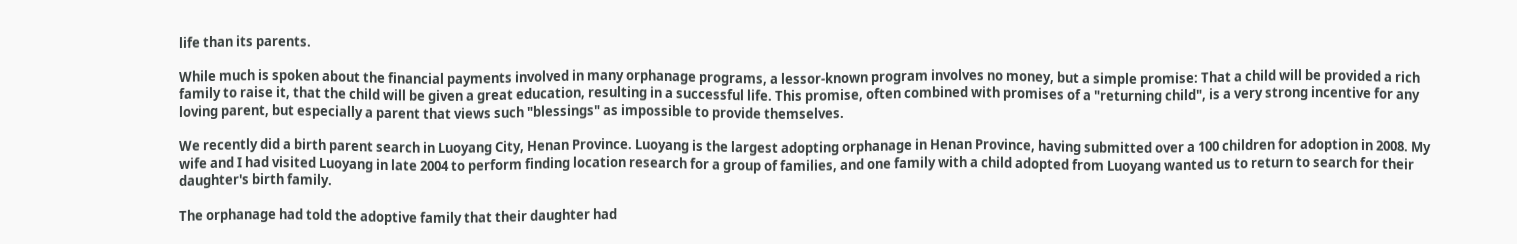life than its parents.

While much is spoken about the financial payments involved in many orphanage programs, a lessor-known program involves no money, but a simple promise: That a child will be provided a rich family to raise it, that the child will be given a great education, resulting in a successful life. This promise, often combined with promises of a "returning child", is a very strong incentive for any loving parent, but especially a parent that views such "blessings" as impossible to provide themselves.

We recently did a birth parent search in Luoyang City, Henan Province. Luoyang is the largest adopting orphanage in Henan Province, having submitted over a 100 children for adoption in 2008. My wife and I had visited Luoyang in late 2004 to perform finding location research for a group of families, and one family with a child adopted from Luoyang wanted us to return to search for their daughter's birth family.

The orphanage had told the adoptive family that their daughter had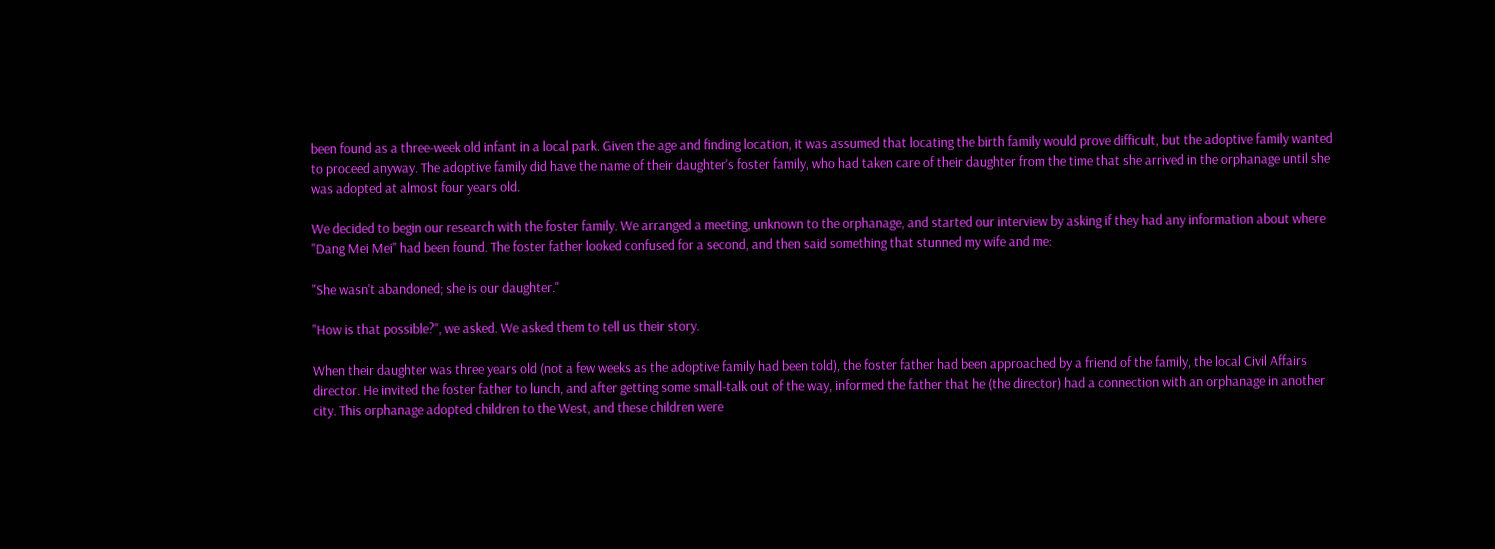been found as a three-week old infant in a local park. Given the age and finding location, it was assumed that locating the birth family would prove difficult, but the adoptive family wanted to proceed anyway. The adoptive family did have the name of their daughter's foster family, who had taken care of their daughter from the time that she arrived in the orphanage until she was adopted at almost four years old.

We decided to begin our research with the foster family. We arranged a meeting, unknown to the orphanage, and started our interview by asking if they had any information about where "Dang Mei Mei" had been found. The foster father looked confused for a second, and then said something that stunned my wife and me:

"She wasn't abandoned; she is our daughter."

"How is that possible?", we asked. We asked them to tell us their story.

When their daughter was three years old (not a few weeks as the adoptive family had been told), the foster father had been approached by a friend of the family, the local Civil Affairs director. He invited the foster father to lunch, and after getting some small-talk out of the way, informed the father that he (the director) had a connection with an orphanage in another city. This orphanage adopted children to the West, and these children were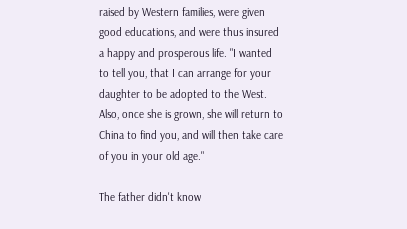raised by Western families, were given good educations, and were thus insured a happy and prosperous life. "I wanted to tell you, that I can arrange for your daughter to be adopted to the West. Also, once she is grown, she will return to China to find you, and will then take care of you in your old age."

The father didn't know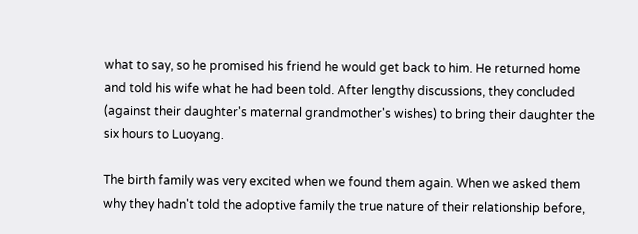what to say, so he promised his friend he would get back to him. He returned home and told his wife what he had been told. After lengthy discussions, they concluded (against their daughter's maternal grandmother's wishes) to bring their daughter the six hours to Luoyang.

The birth family was very excited when we found them again. When we asked them why they hadn't told the adoptive family the true nature of their relationship before,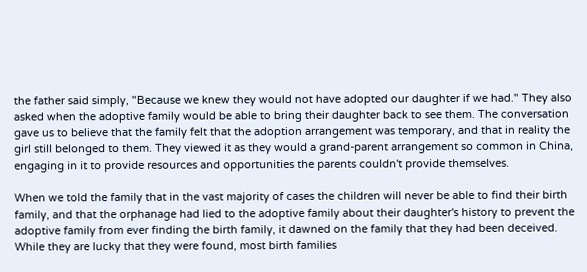the father said simply, "Because we knew they would not have adopted our daughter if we had." They also asked when the adoptive family would be able to bring their daughter back to see them. The conversation gave us to believe that the family felt that the adoption arrangement was temporary, and that in reality the girl still belonged to them. They viewed it as they would a grand-parent arrangement so common in China, engaging in it to provide resources and opportunities the parents couldn't provide themselves.

When we told the family that in the vast majority of cases the children will never be able to find their birth family, and that the orphanage had lied to the adoptive family about their daughter's history to prevent the adoptive family from ever finding the birth family, it dawned on the family that they had been deceived. While they are lucky that they were found, most birth families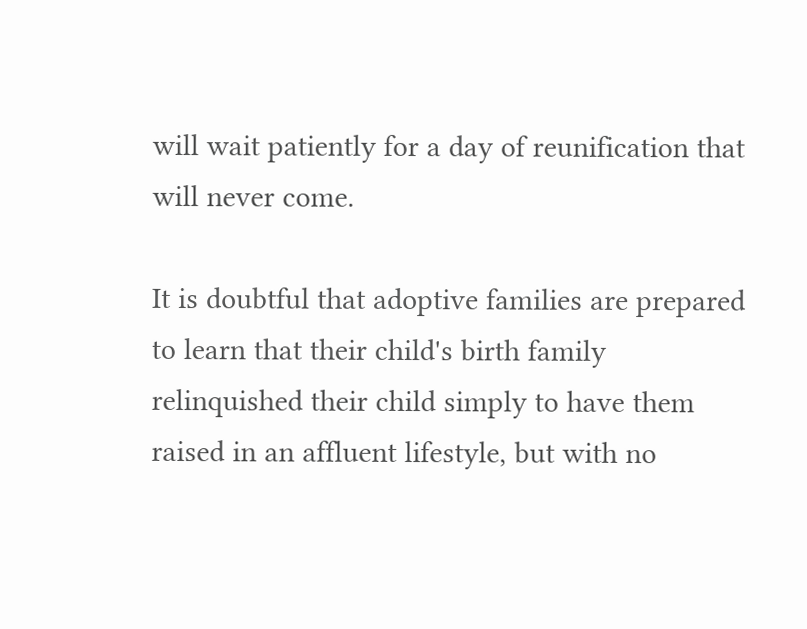will wait patiently for a day of reunification that will never come.

It is doubtful that adoptive families are prepared to learn that their child's birth family relinquished their child simply to have them raised in an affluent lifestyle, but with no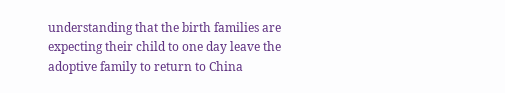understanding that the birth families are expecting their child to one day leave the adoptive family to return to China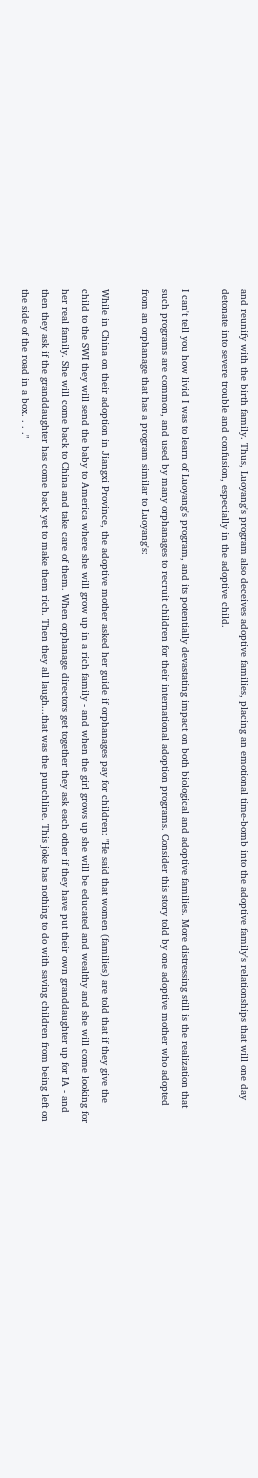and reunify with the birth family. Thus, Luoyang's program also deceives adoptive families, placing an emotional time-bomb into the adoptive family's relationships that will one day detonate into severe trouble and confusion, especially in the adoptive child.

I can't tell you how livid I was to learn of Luoyang's program, and its potentially devastating impact on both biological and adoptive families. More distressing still is the realization that such programs are common, and used by many orphanages to recruit children for their international adoption programs. Consider this story told by one adoptive mother who adopted from an orphanage that has a program similar to Luoyang's:

While in China on their adoption in Jiangxi Province, the adoptive mother asked her guide if orphanages pay for children: "He said that women (families) are told that if they give the child to the SWI they will send the baby to America where she will grow up in a rich family - and when the girl grows up she will be educated and wealthy and she will come looking for her real family. She will come back to China and take care of them. When orphanage directors get together they ask each other if they have put their own granddaughter up for IA - and then they ask if the granddaughter has come back yet to make them rich. Then they all laugh...that was the punchline. This joke has nothing to do with saving children from being left on the side of the road in a box. . . ."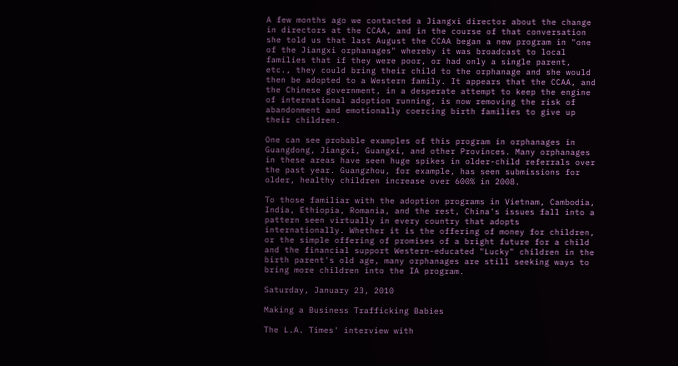A few months ago we contacted a Jiangxi director about the change in directors at the CCAA, and in the course of that conversation she told us that last August the CCAA began a new program in "one of the Jiangxi orphanages" whereby it was broadcast to local families that if they were poor, or had only a single parent, etc., they could bring their child to the orphanage and she would then be adopted to a Western family. It appears that the CCAA, and the Chinese government, in a desperate attempt to keep the engine of international adoption running, is now removing the risk of abandonment and emotionally coercing birth families to give up their children.

One can see probable examples of this program in orphanages in Guangdong, Jiangxi, Guangxi, and other Provinces. Many orphanages in these areas have seen huge spikes in older-child referrals over the past year. Guangzhou, for example, has seen submissions for older, healthy children increase over 600% in 2008.

To those familiar with the adoption programs in Vietnam, Cambodia, India, Ethiopia, Romania, and the rest, China's issues fall into a pattern seen virtually in every country that adopts internationally. Whether it is the offering of money for children, or the simple offering of promises of a bright future for a child and the financial support Western-educated "Lucky" children in the birth parent's old age, many orphanages are still seeking ways to bring more children into the IA program.

Saturday, January 23, 2010

Making a Business Trafficking Babies

The L.A. Times' interview with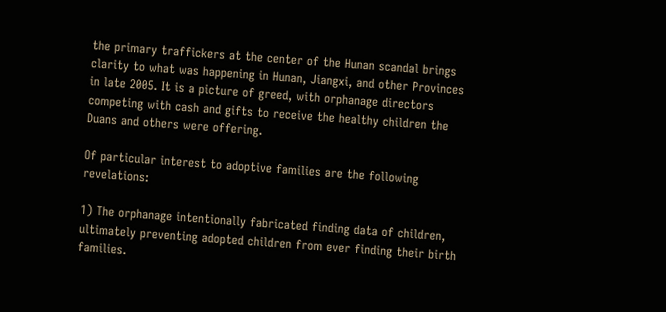the primary traffickers at the center of the Hunan scandal brings clarity to what was happening in Hunan, Jiangxi, and other Provinces in late 2005. It is a picture of greed, with orphanage directors competing with cash and gifts to receive the healthy children the Duans and others were offering.

Of particular interest to adoptive families are the following revelations:

1) The orphanage intentionally fabricated finding data of children, ultimately preventing adopted children from ever finding their birth families.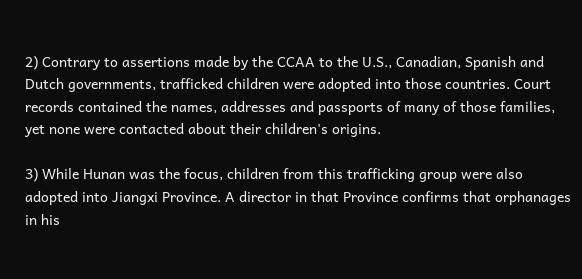2) Contrary to assertions made by the CCAA to the U.S., Canadian, Spanish and Dutch governments, trafficked children were adopted into those countries. Court records contained the names, addresses and passports of many of those families, yet none were contacted about their children's origins.

3) While Hunan was the focus, children from this trafficking group were also adopted into Jiangxi Province. A director in that Province confirms that orphanages in his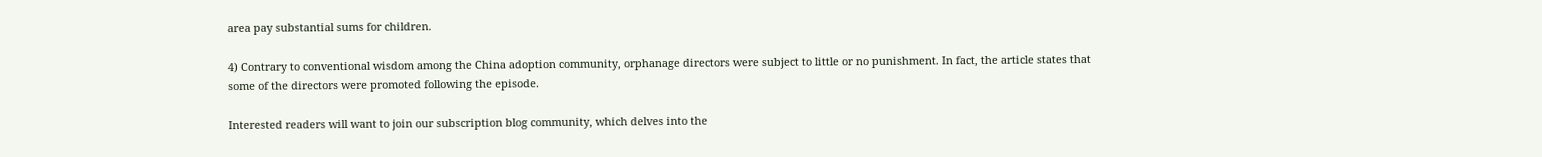area pay substantial sums for children.

4) Contrary to conventional wisdom among the China adoption community, orphanage directors were subject to little or no punishment. In fact, the article states that some of the directors were promoted following the episode.

Interested readers will want to join our subscription blog community, which delves into the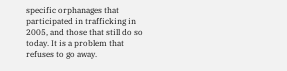specific orphanages that participated in trafficking in 2005, and those that still do so today. It is a problem that refuses to go away.